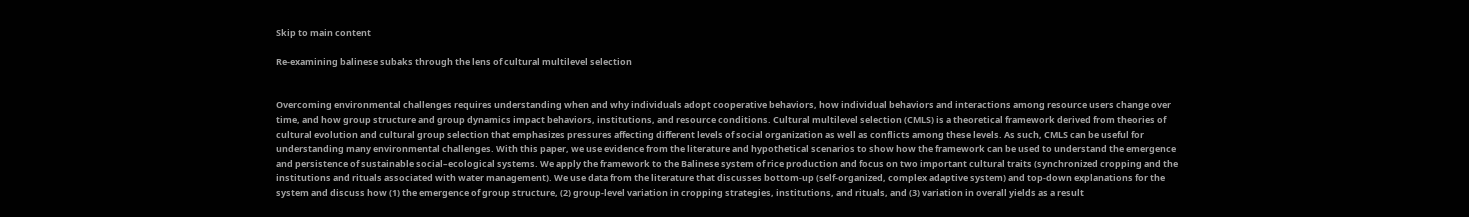Skip to main content

Re-examining balinese subaks through the lens of cultural multilevel selection


Overcoming environmental challenges requires understanding when and why individuals adopt cooperative behaviors, how individual behaviors and interactions among resource users change over time, and how group structure and group dynamics impact behaviors, institutions, and resource conditions. Cultural multilevel selection (CMLS) is a theoretical framework derived from theories of cultural evolution and cultural group selection that emphasizes pressures affecting different levels of social organization as well as conflicts among these levels. As such, CMLS can be useful for understanding many environmental challenges. With this paper, we use evidence from the literature and hypothetical scenarios to show how the framework can be used to understand the emergence and persistence of sustainable social–ecological systems. We apply the framework to the Balinese system of rice production and focus on two important cultural traits (synchronized cropping and the institutions and rituals associated with water management). We use data from the literature that discusses bottom-up (self-organized, complex adaptive system) and top-down explanations for the system and discuss how (1) the emergence of group structure, (2) group-level variation in cropping strategies, institutions, and rituals, and (3) variation in overall yields as a result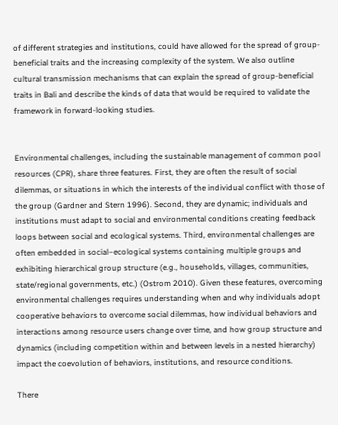of different strategies and institutions, could have allowed for the spread of group-beneficial traits and the increasing complexity of the system. We also outline cultural transmission mechanisms that can explain the spread of group-beneficial traits in Bali and describe the kinds of data that would be required to validate the framework in forward-looking studies.


Environmental challenges, including the sustainable management of common pool resources (CPR), share three features. First, they are often the result of social dilemmas, or situations in which the interests of the individual conflict with those of the group (Gardner and Stern 1996). Second, they are dynamic; individuals and institutions must adapt to social and environmental conditions creating feedback loops between social and ecological systems. Third, environmental challenges are often embedded in social–ecological systems containing multiple groups and exhibiting hierarchical group structure (e.g., households, villages, communities, state/regional governments, etc.) (Ostrom 2010). Given these features, overcoming environmental challenges requires understanding when and why individuals adopt cooperative behaviors to overcome social dilemmas, how individual behaviors and interactions among resource users change over time, and how group structure and dynamics (including competition within and between levels in a nested hierarchy) impact the coevolution of behaviors, institutions, and resource conditions.

There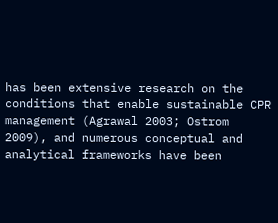has been extensive research on the conditions that enable sustainable CPR management (Agrawal 2003; Ostrom 2009), and numerous conceptual and analytical frameworks have been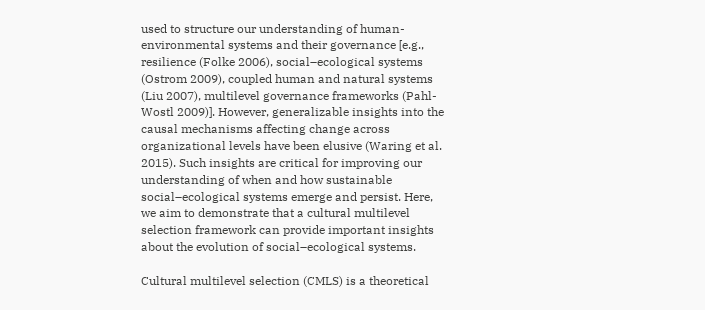used to structure our understanding of human-environmental systems and their governance [e.g., resilience (Folke 2006), social–ecological systems (Ostrom 2009), coupled human and natural systems (Liu 2007), multilevel governance frameworks (Pahl-Wostl 2009)]. However, generalizable insights into the causal mechanisms affecting change across organizational levels have been elusive (Waring et al. 2015). Such insights are critical for improving our understanding of when and how sustainable social–ecological systems emerge and persist. Here, we aim to demonstrate that a cultural multilevel selection framework can provide important insights about the evolution of social–ecological systems.

Cultural multilevel selection (CMLS) is a theoretical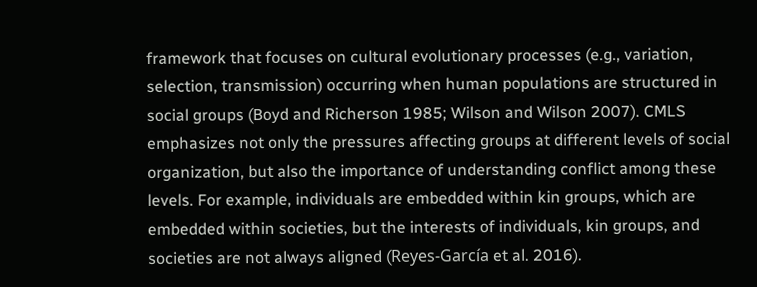framework that focuses on cultural evolutionary processes (e.g., variation, selection, transmission) occurring when human populations are structured in social groups (Boyd and Richerson 1985; Wilson and Wilson 2007). CMLS emphasizes not only the pressures affecting groups at different levels of social organization, but also the importance of understanding conflict among these levels. For example, individuals are embedded within kin groups, which are embedded within societies, but the interests of individuals, kin groups, and societies are not always aligned (Reyes-García et al. 2016).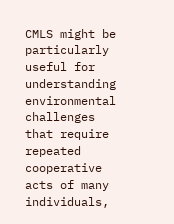CMLS might be particularly useful for understanding environmental challenges that require repeated cooperative acts of many individuals,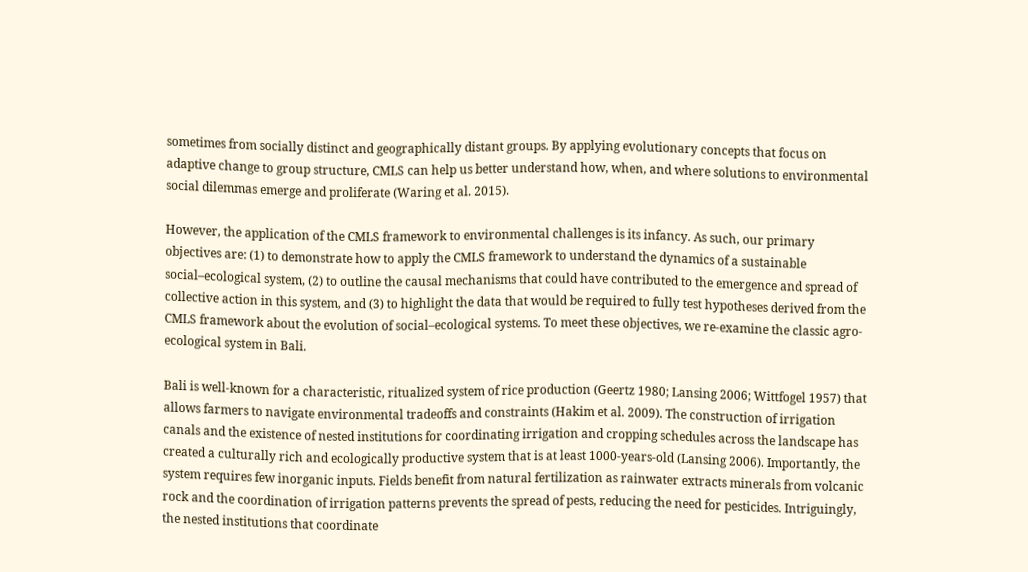sometimes from socially distinct and geographically distant groups. By applying evolutionary concepts that focus on adaptive change to group structure, CMLS can help us better understand how, when, and where solutions to environmental social dilemmas emerge and proliferate (Waring et al. 2015).

However, the application of the CMLS framework to environmental challenges is its infancy. As such, our primary objectives are: (1) to demonstrate how to apply the CMLS framework to understand the dynamics of a sustainable social–ecological system, (2) to outline the causal mechanisms that could have contributed to the emergence and spread of collective action in this system, and (3) to highlight the data that would be required to fully test hypotheses derived from the CMLS framework about the evolution of social–ecological systems. To meet these objectives, we re-examine the classic agro-ecological system in Bali.

Bali is well-known for a characteristic, ritualized system of rice production (Geertz 1980; Lansing 2006; Wittfogel 1957) that allows farmers to navigate environmental tradeoffs and constraints (Hakim et al. 2009). The construction of irrigation canals and the existence of nested institutions for coordinating irrigation and cropping schedules across the landscape has created a culturally rich and ecologically productive system that is at least 1000-years-old (Lansing 2006). Importantly, the system requires few inorganic inputs. Fields benefit from natural fertilization as rainwater extracts minerals from volcanic rock and the coordination of irrigation patterns prevents the spread of pests, reducing the need for pesticides. Intriguingly, the nested institutions that coordinate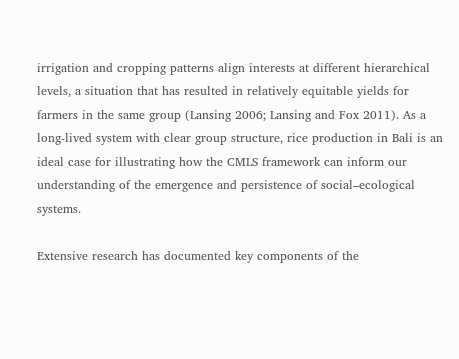irrigation and cropping patterns align interests at different hierarchical levels, a situation that has resulted in relatively equitable yields for farmers in the same group (Lansing 2006; Lansing and Fox 2011). As a long-lived system with clear group structure, rice production in Bali is an ideal case for illustrating how the CMLS framework can inform our understanding of the emergence and persistence of social–ecological systems.

Extensive research has documented key components of the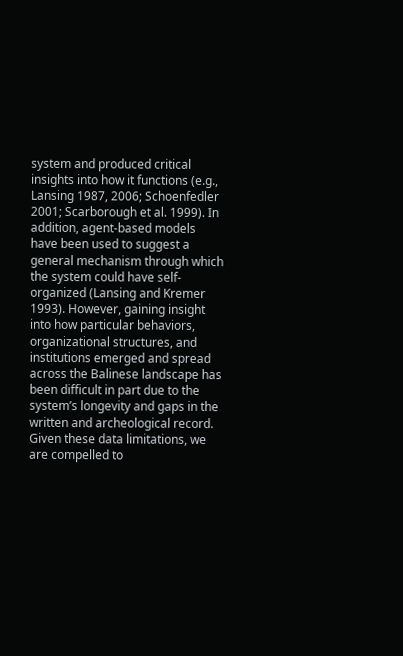system and produced critical insights into how it functions (e.g., Lansing 1987, 2006; Schoenfedler 2001; Scarborough et al. 1999). In addition, agent-based models have been used to suggest a general mechanism through which the system could have self-organized (Lansing and Kremer 1993). However, gaining insight into how particular behaviors, organizational structures, and institutions emerged and spread across the Balinese landscape has been difficult in part due to the system’s longevity and gaps in the written and archeological record. Given these data limitations, we are compelled to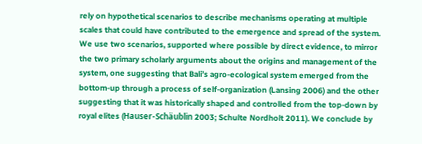rely on hypothetical scenarios to describe mechanisms operating at multiple scales that could have contributed to the emergence and spread of the system. We use two scenarios, supported where possible by direct evidence, to mirror the two primary scholarly arguments about the origins and management of the system, one suggesting that Bali’s agro-ecological system emerged from the bottom-up through a process of self-organization (Lansing 2006) and the other suggesting that it was historically shaped and controlled from the top-down by royal elites (Hauser-Schäublin 2003; Schulte Nordholt 2011). We conclude by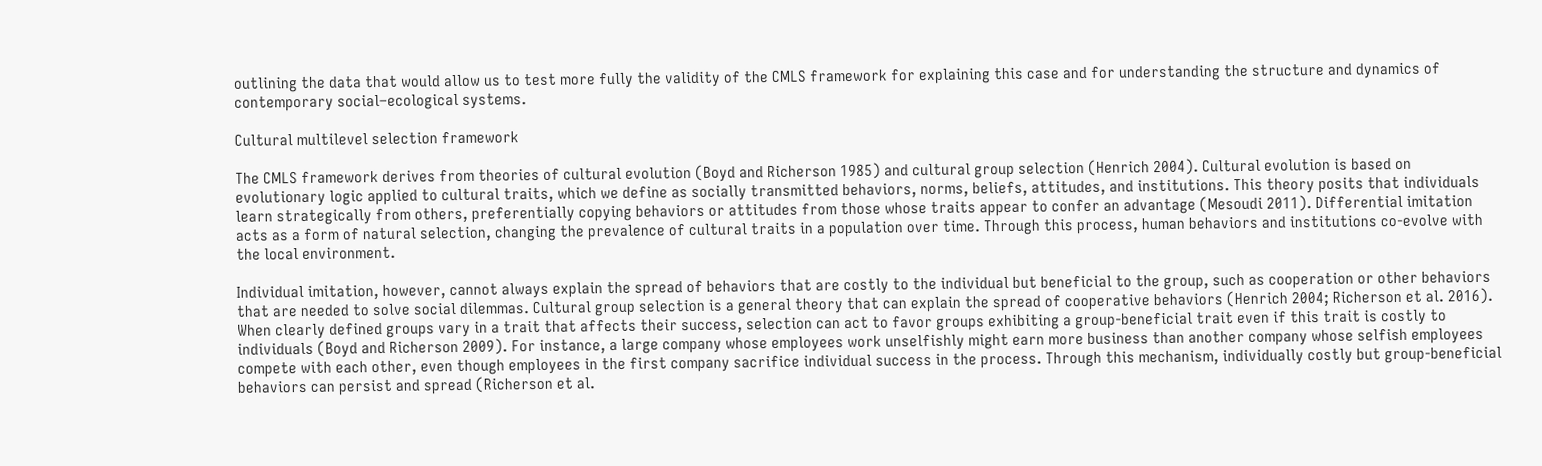outlining the data that would allow us to test more fully the validity of the CMLS framework for explaining this case and for understanding the structure and dynamics of contemporary social–ecological systems.

Cultural multilevel selection framework

The CMLS framework derives from theories of cultural evolution (Boyd and Richerson 1985) and cultural group selection (Henrich 2004). Cultural evolution is based on evolutionary logic applied to cultural traits, which we define as socially transmitted behaviors, norms, beliefs, attitudes, and institutions. This theory posits that individuals learn strategically from others, preferentially copying behaviors or attitudes from those whose traits appear to confer an advantage (Mesoudi 2011). Differential imitation acts as a form of natural selection, changing the prevalence of cultural traits in a population over time. Through this process, human behaviors and institutions co-evolve with the local environment.

Individual imitation, however, cannot always explain the spread of behaviors that are costly to the individual but beneficial to the group, such as cooperation or other behaviors that are needed to solve social dilemmas. Cultural group selection is a general theory that can explain the spread of cooperative behaviors (Henrich 2004; Richerson et al. 2016). When clearly defined groups vary in a trait that affects their success, selection can act to favor groups exhibiting a group-beneficial trait even if this trait is costly to individuals (Boyd and Richerson 2009). For instance, a large company whose employees work unselfishly might earn more business than another company whose selfish employees compete with each other, even though employees in the first company sacrifice individual success in the process. Through this mechanism, individually costly but group-beneficial behaviors can persist and spread (Richerson et al.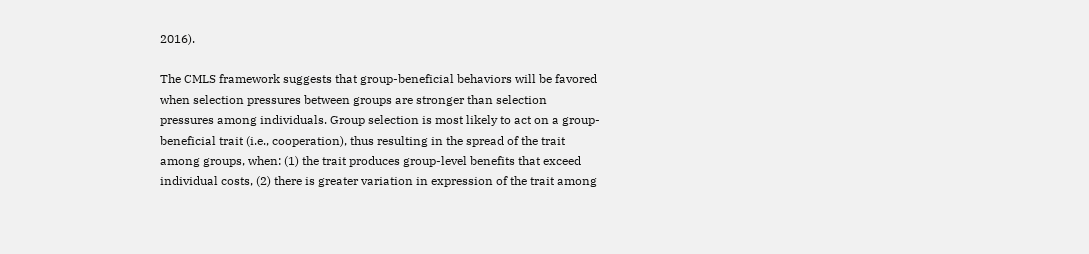2016).

The CMLS framework suggests that group-beneficial behaviors will be favored when selection pressures between groups are stronger than selection pressures among individuals. Group selection is most likely to act on a group-beneficial trait (i.e., cooperation), thus resulting in the spread of the trait among groups, when: (1) the trait produces group-level benefits that exceed individual costs, (2) there is greater variation in expression of the trait among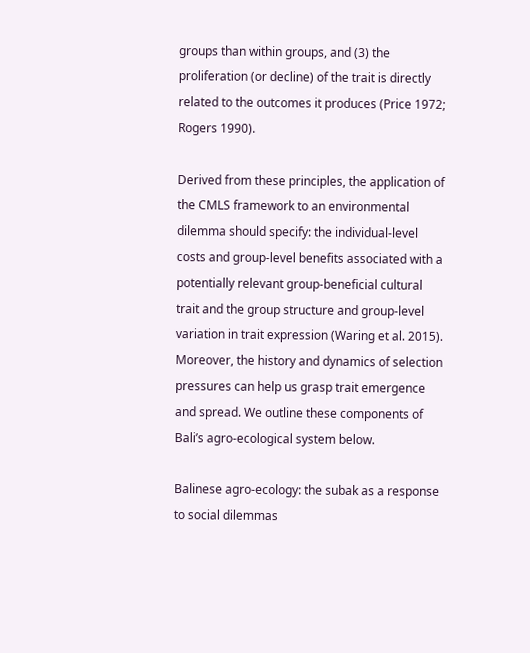groups than within groups, and (3) the proliferation (or decline) of the trait is directly related to the outcomes it produces (Price 1972; Rogers 1990).

Derived from these principles, the application of the CMLS framework to an environmental dilemma should specify: the individual-level costs and group-level benefits associated with a potentially relevant group-beneficial cultural trait and the group structure and group-level variation in trait expression (Waring et al. 2015). Moreover, the history and dynamics of selection pressures can help us grasp trait emergence and spread. We outline these components of Bali’s agro-ecological system below.

Balinese agro-ecology: the subak as a response to social dilemmas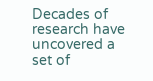Decades of research have uncovered a set of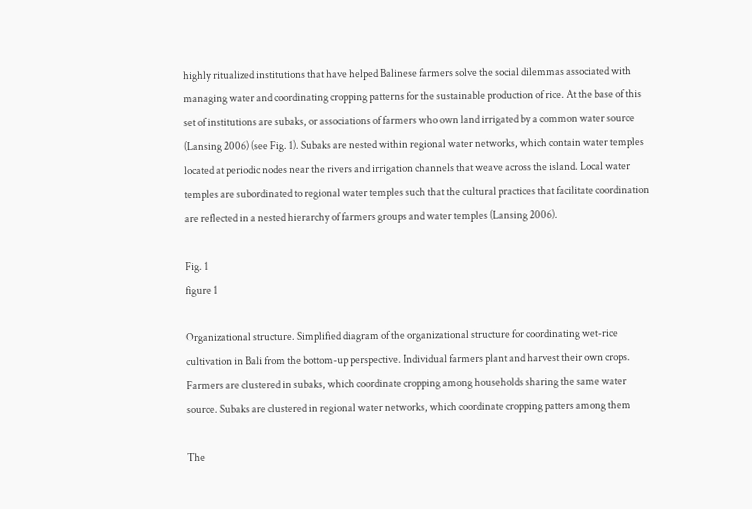highly ritualized institutions that have helped Balinese farmers solve the social dilemmas associated with managing water and coordinating cropping patterns for the sustainable production of rice. At the base of this set of institutions are subaks, or associations of farmers who own land irrigated by a common water source (Lansing 2006) (see Fig. 1). Subaks are nested within regional water networks, which contain water temples located at periodic nodes near the rivers and irrigation channels that weave across the island. Local water temples are subordinated to regional water temples such that the cultural practices that facilitate coordination are reflected in a nested hierarchy of farmers groups and water temples (Lansing 2006).

Fig. 1
figure 1

Organizational structure. Simplified diagram of the organizational structure for coordinating wet-rice cultivation in Bali from the bottom-up perspective. Individual farmers plant and harvest their own crops. Farmers are clustered in subaks, which coordinate cropping among households sharing the same water source. Subaks are clustered in regional water networks, which coordinate cropping patters among them

The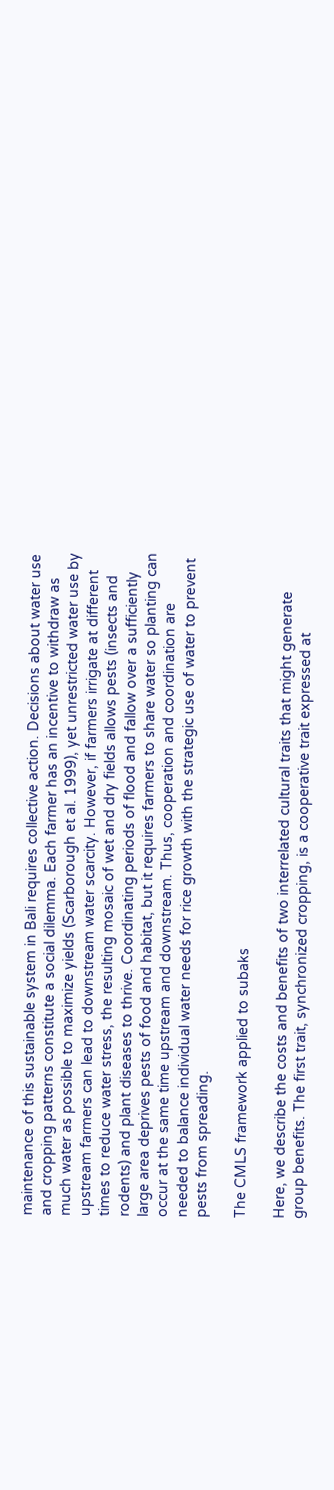maintenance of this sustainable system in Bali requires collective action. Decisions about water use and cropping patterns constitute a social dilemma. Each farmer has an incentive to withdraw as much water as possible to maximize yields (Scarborough et al. 1999), yet unrestricted water use by upstream farmers can lead to downstream water scarcity. However, if farmers irrigate at different times to reduce water stress, the resulting mosaic of wet and dry fields allows pests (insects and rodents) and plant diseases to thrive. Coordinating periods of flood and fallow over a sufficiently large area deprives pests of food and habitat, but it requires farmers to share water so planting can occur at the same time upstream and downstream. Thus, cooperation and coordination are needed to balance individual water needs for rice growth with the strategic use of water to prevent pests from spreading.

The CMLS framework applied to subaks

Here, we describe the costs and benefits of two interrelated cultural traits that might generate group benefits. The first trait, synchronized cropping, is a cooperative trait expressed at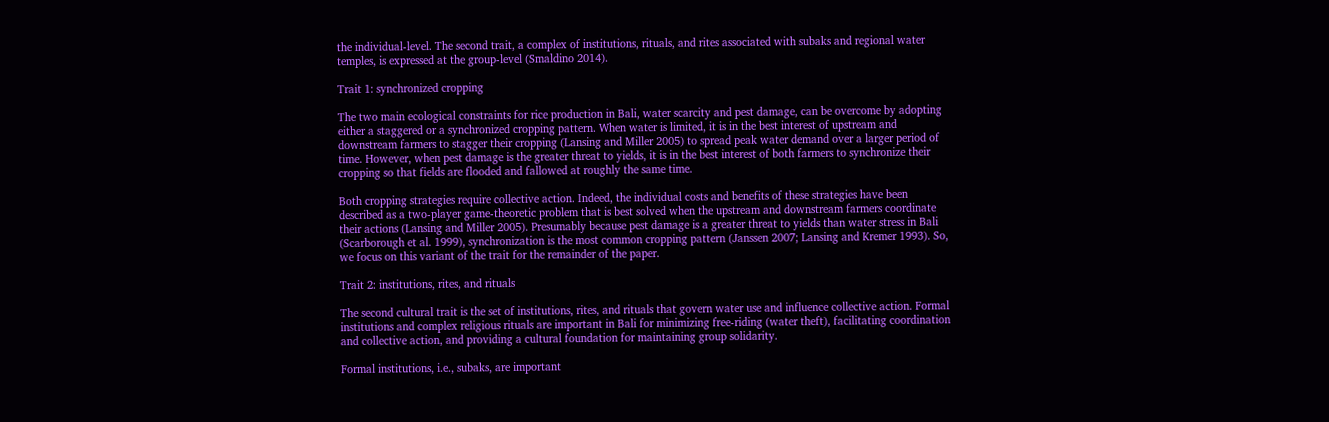the individual-level. The second trait, a complex of institutions, rituals, and rites associated with subaks and regional water temples, is expressed at the group-level (Smaldino 2014).

Trait 1: synchronized cropping

The two main ecological constraints for rice production in Bali, water scarcity and pest damage, can be overcome by adopting either a staggered or a synchronized cropping pattern. When water is limited, it is in the best interest of upstream and downstream farmers to stagger their cropping (Lansing and Miller 2005) to spread peak water demand over a larger period of time. However, when pest damage is the greater threat to yields, it is in the best interest of both farmers to synchronize their cropping so that fields are flooded and fallowed at roughly the same time.

Both cropping strategies require collective action. Indeed, the individual costs and benefits of these strategies have been described as a two-player game-theoretic problem that is best solved when the upstream and downstream farmers coordinate their actions (Lansing and Miller 2005). Presumably because pest damage is a greater threat to yields than water stress in Bali (Scarborough et al. 1999), synchronization is the most common cropping pattern (Janssen 2007; Lansing and Kremer 1993). So, we focus on this variant of the trait for the remainder of the paper.

Trait 2: institutions, rites, and rituals

The second cultural trait is the set of institutions, rites, and rituals that govern water use and influence collective action. Formal institutions and complex religious rituals are important in Bali for minimizing free-riding (water theft), facilitating coordination and collective action, and providing a cultural foundation for maintaining group solidarity.

Formal institutions, i.e., subaks, are important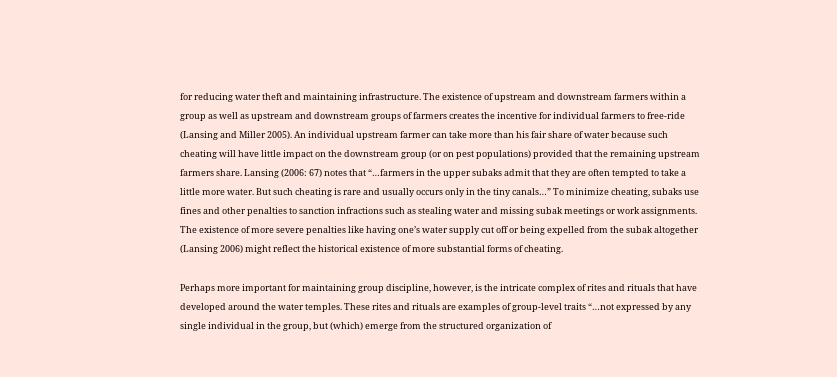for reducing water theft and maintaining infrastructure. The existence of upstream and downstream farmers within a group as well as upstream and downstream groups of farmers creates the incentive for individual farmers to free-ride (Lansing and Miller 2005). An individual upstream farmer can take more than his fair share of water because such cheating will have little impact on the downstream group (or on pest populations) provided that the remaining upstream farmers share. Lansing (2006: 67) notes that “…farmers in the upper subaks admit that they are often tempted to take a little more water. But such cheating is rare and usually occurs only in the tiny canals…” To minimize cheating, subaks use fines and other penalties to sanction infractions such as stealing water and missing subak meetings or work assignments. The existence of more severe penalties like having one’s water supply cut off or being expelled from the subak altogether (Lansing 2006) might reflect the historical existence of more substantial forms of cheating.

Perhaps more important for maintaining group discipline, however, is the intricate complex of rites and rituals that have developed around the water temples. These rites and rituals are examples of group-level traits “…not expressed by any single individual in the group, but (which) emerge from the structured organization of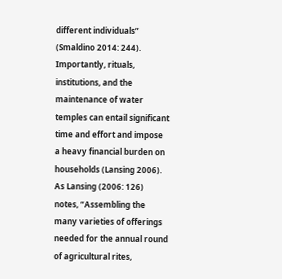different individuals” (Smaldino 2014: 244). Importantly, rituals, institutions, and the maintenance of water temples can entail significant time and effort and impose a heavy financial burden on households (Lansing 2006). As Lansing (2006: 126) notes, “Assembling the many varieties of offerings needed for the annual round of agricultural rites,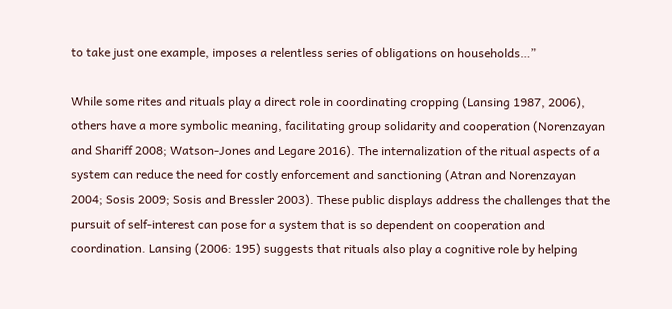to take just one example, imposes a relentless series of obligations on households…”

While some rites and rituals play a direct role in coordinating cropping (Lansing 1987, 2006), others have a more symbolic meaning, facilitating group solidarity and cooperation (Norenzayan and Shariff 2008; Watson-Jones and Legare 2016). The internalization of the ritual aspects of a system can reduce the need for costly enforcement and sanctioning (Atran and Norenzayan 2004; Sosis 2009; Sosis and Bressler 2003). These public displays address the challenges that the pursuit of self-interest can pose for a system that is so dependent on cooperation and coordination. Lansing (2006: 195) suggests that rituals also play a cognitive role by helping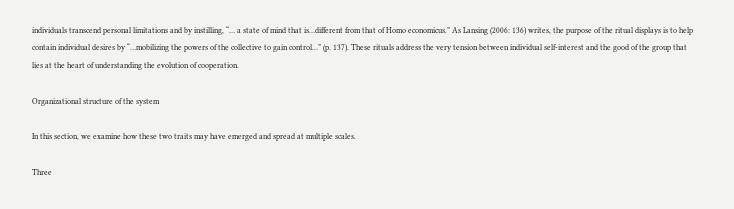individuals transcend personal limitations and by instilling, “… a state of mind that is…different from that of Homo economicus.” As Lansing (2006: 136) writes, the purpose of the ritual displays is to help contain individual desires by “…mobilizing the powers of the collective to gain control…” (p. 137). These rituals address the very tension between individual self-interest and the good of the group that lies at the heart of understanding the evolution of cooperation.

Organizational structure of the system

In this section, we examine how these two traits may have emerged and spread at multiple scales.

Three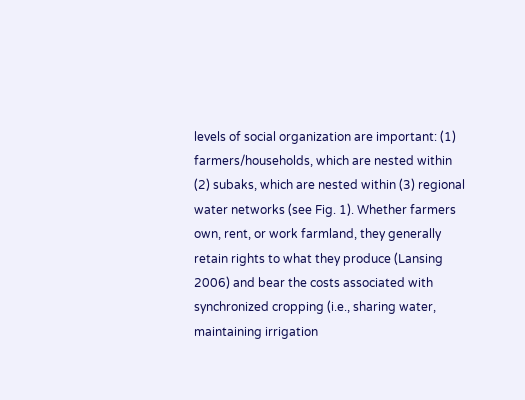levels of social organization are important: (1) farmers/households, which are nested within (2) subaks, which are nested within (3) regional water networks (see Fig. 1). Whether farmers own, rent, or work farmland, they generally retain rights to what they produce (Lansing 2006) and bear the costs associated with synchronized cropping (i.e., sharing water, maintaining irrigation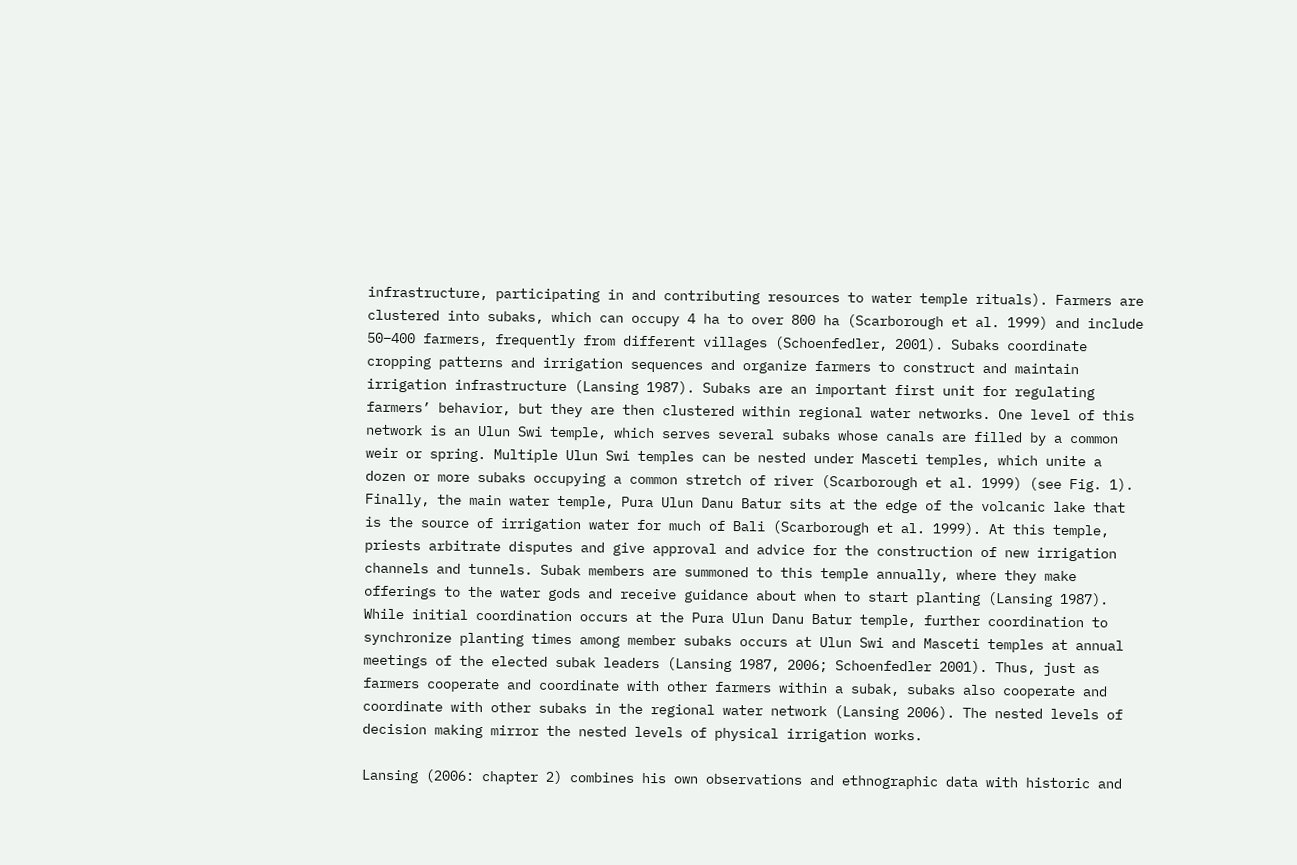infrastructure, participating in and contributing resources to water temple rituals). Farmers are clustered into subaks, which can occupy 4 ha to over 800 ha (Scarborough et al. 1999) and include 50–400 farmers, frequently from different villages (Schoenfedler, 2001). Subaks coordinate cropping patterns and irrigation sequences and organize farmers to construct and maintain irrigation infrastructure (Lansing 1987). Subaks are an important first unit for regulating farmers’ behavior, but they are then clustered within regional water networks. One level of this network is an Ulun Swi temple, which serves several subaks whose canals are filled by a common weir or spring. Multiple Ulun Swi temples can be nested under Masceti temples, which unite a dozen or more subaks occupying a common stretch of river (Scarborough et al. 1999) (see Fig. 1). Finally, the main water temple, Pura Ulun Danu Batur sits at the edge of the volcanic lake that is the source of irrigation water for much of Bali (Scarborough et al. 1999). At this temple, priests arbitrate disputes and give approval and advice for the construction of new irrigation channels and tunnels. Subak members are summoned to this temple annually, where they make offerings to the water gods and receive guidance about when to start planting (Lansing 1987). While initial coordination occurs at the Pura Ulun Danu Batur temple, further coordination to synchronize planting times among member subaks occurs at Ulun Swi and Masceti temples at annual meetings of the elected subak leaders (Lansing 1987, 2006; Schoenfedler 2001). Thus, just as farmers cooperate and coordinate with other farmers within a subak, subaks also cooperate and coordinate with other subaks in the regional water network (Lansing 2006). The nested levels of decision making mirror the nested levels of physical irrigation works.

Lansing (2006: chapter 2) combines his own observations and ethnographic data with historic and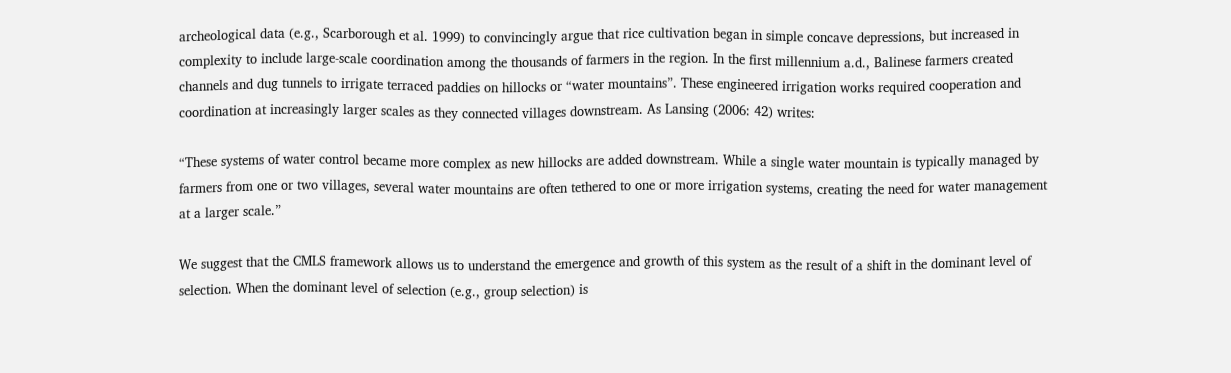archeological data (e.g., Scarborough et al. 1999) to convincingly argue that rice cultivation began in simple concave depressions, but increased in complexity to include large-scale coordination among the thousands of farmers in the region. In the first millennium a.d., Balinese farmers created channels and dug tunnels to irrigate terraced paddies on hillocks or “water mountains”. These engineered irrigation works required cooperation and coordination at increasingly larger scales as they connected villages downstream. As Lansing (2006: 42) writes:

“These systems of water control became more complex as new hillocks are added downstream. While a single water mountain is typically managed by farmers from one or two villages, several water mountains are often tethered to one or more irrigation systems, creating the need for water management at a larger scale.”

We suggest that the CMLS framework allows us to understand the emergence and growth of this system as the result of a shift in the dominant level of selection. When the dominant level of selection (e.g., group selection) is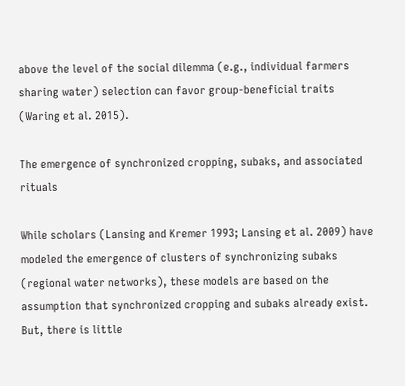above the level of the social dilemma (e.g., individual farmers sharing water) selection can favor group-beneficial traits (Waring et al. 2015).

The emergence of synchronized cropping, subaks, and associated rituals

While scholars (Lansing and Kremer 1993; Lansing et al. 2009) have modeled the emergence of clusters of synchronizing subaks (regional water networks), these models are based on the assumption that synchronized cropping and subaks already exist. But, there is little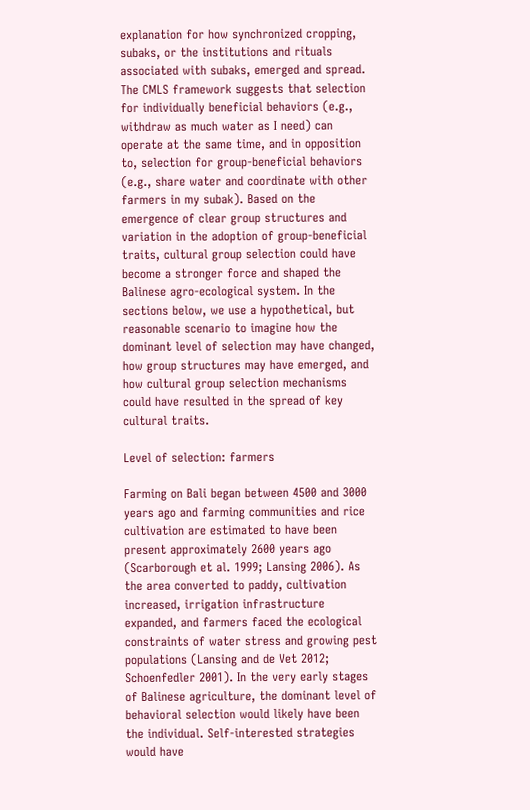explanation for how synchronized cropping, subaks, or the institutions and rituals associated with subaks, emerged and spread. The CMLS framework suggests that selection for individually beneficial behaviors (e.g., withdraw as much water as I need) can operate at the same time, and in opposition to, selection for group-beneficial behaviors (e.g., share water and coordinate with other farmers in my subak). Based on the emergence of clear group structures and variation in the adoption of group-beneficial traits, cultural group selection could have become a stronger force and shaped the Balinese agro-ecological system. In the sections below, we use a hypothetical, but reasonable scenario to imagine how the dominant level of selection may have changed, how group structures may have emerged, and how cultural group selection mechanisms could have resulted in the spread of key cultural traits.

Level of selection: farmers

Farming on Bali began between 4500 and 3000 years ago and farming communities and rice cultivation are estimated to have been present approximately 2600 years ago (Scarborough et al. 1999; Lansing 2006). As the area converted to paddy, cultivation increased, irrigation infrastructure expanded, and farmers faced the ecological constraints of water stress and growing pest populations (Lansing and de Vet 2012; Schoenfedler 2001). In the very early stages of Balinese agriculture, the dominant level of behavioral selection would likely have been the individual. Self-interested strategies would have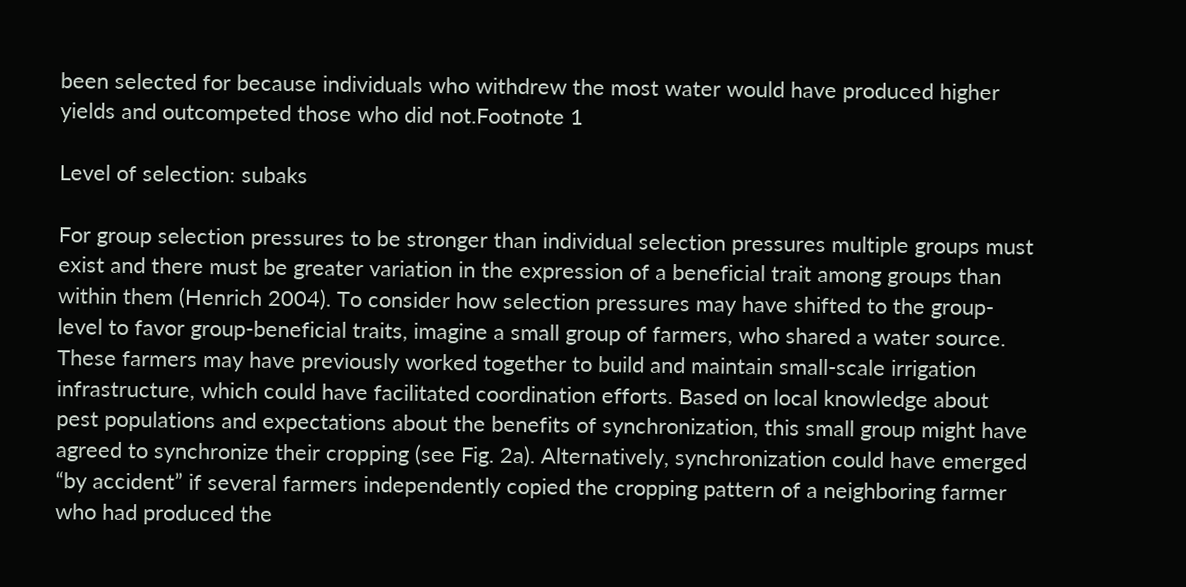been selected for because individuals who withdrew the most water would have produced higher yields and outcompeted those who did not.Footnote 1

Level of selection: subaks

For group selection pressures to be stronger than individual selection pressures multiple groups must exist and there must be greater variation in the expression of a beneficial trait among groups than within them (Henrich 2004). To consider how selection pressures may have shifted to the group-level to favor group-beneficial traits, imagine a small group of farmers, who shared a water source. These farmers may have previously worked together to build and maintain small-scale irrigation infrastructure, which could have facilitated coordination efforts. Based on local knowledge about pest populations and expectations about the benefits of synchronization, this small group might have agreed to synchronize their cropping (see Fig. 2a). Alternatively, synchronization could have emerged “by accident” if several farmers independently copied the cropping pattern of a neighboring farmer who had produced the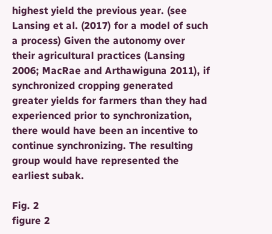highest yield the previous year. (see Lansing et al. (2017) for a model of such a process) Given the autonomy over their agricultural practices (Lansing 2006; MacRae and Arthawiguna 2011), if synchronized cropping generated greater yields for farmers than they had experienced prior to synchronization, there would have been an incentive to continue synchronizing. The resulting group would have represented the earliest subak.

Fig. 2
figure 2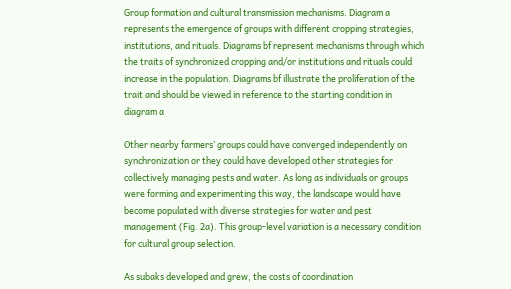Group formation and cultural transmission mechanisms. Diagram a represents the emergence of groups with different cropping strategies, institutions, and rituals. Diagrams bf represent mechanisms through which the traits of synchronized cropping and/or institutions and rituals could increase in the population. Diagrams bf illustrate the proliferation of the trait and should be viewed in reference to the starting condition in diagram a

Other nearby farmers’ groups could have converged independently on synchronization or they could have developed other strategies for collectively managing pests and water. As long as individuals or groups were forming and experimenting this way, the landscape would have become populated with diverse strategies for water and pest management (Fig. 2a). This group-level variation is a necessary condition for cultural group selection.

As subaks developed and grew, the costs of coordination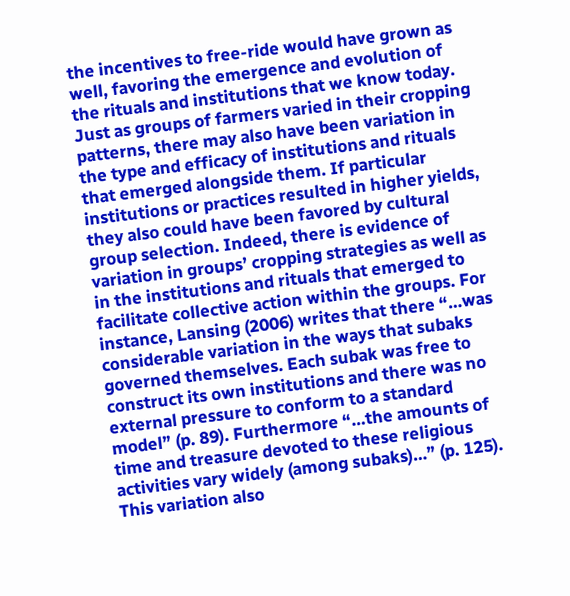the incentives to free-ride would have grown as well, favoring the emergence and evolution of the rituals and institutions that we know today. Just as groups of farmers varied in their cropping patterns, there may also have been variation in the type and efficacy of institutions and rituals that emerged alongside them. If particular institutions or practices resulted in higher yields, they also could have been favored by cultural group selection. Indeed, there is evidence of variation in groups’ cropping strategies as well as in the institutions and rituals that emerged to facilitate collective action within the groups. For instance, Lansing (2006) writes that there “…was considerable variation in the ways that subaks governed themselves. Each subak was free to construct its own institutions and there was no external pressure to conform to a standard model” (p. 89). Furthermore “…the amounts of time and treasure devoted to these religious activities vary widely (among subaks)…” (p. 125). This variation also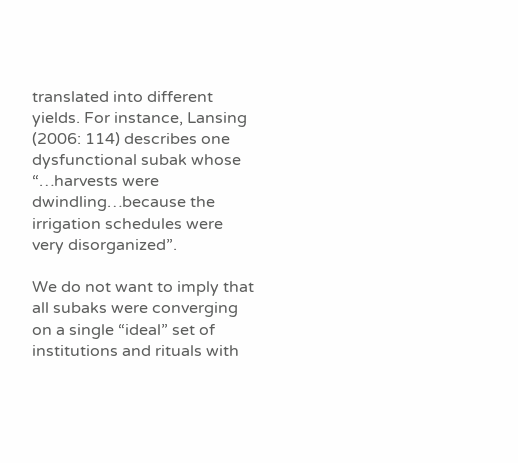translated into different yields. For instance, Lansing (2006: 114) describes one dysfunctional subak whose “…harvests were dwindling…because the irrigation schedules were very disorganized”.

We do not want to imply that all subaks were converging on a single “ideal” set of institutions and rituals with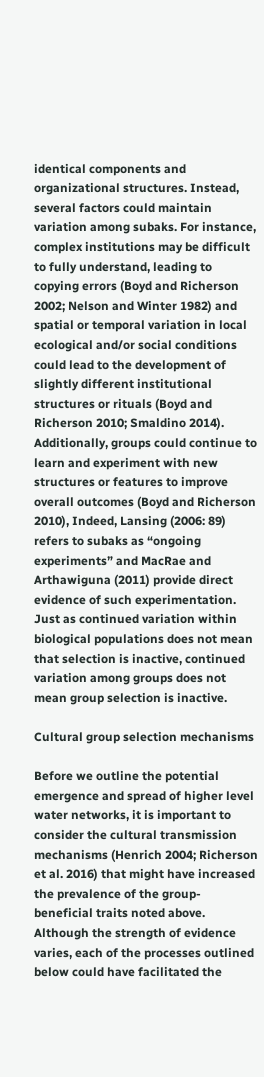identical components and organizational structures. Instead, several factors could maintain variation among subaks. For instance, complex institutions may be difficult to fully understand, leading to copying errors (Boyd and Richerson 2002; Nelson and Winter 1982) and spatial or temporal variation in local ecological and/or social conditions could lead to the development of slightly different institutional structures or rituals (Boyd and Richerson 2010; Smaldino 2014). Additionally, groups could continue to learn and experiment with new structures or features to improve overall outcomes (Boyd and Richerson 2010), Indeed, Lansing (2006: 89) refers to subaks as “ongoing experiments” and MacRae and Arthawiguna (2011) provide direct evidence of such experimentation. Just as continued variation within biological populations does not mean that selection is inactive, continued variation among groups does not mean group selection is inactive.

Cultural group selection mechanisms

Before we outline the potential emergence and spread of higher level water networks, it is important to consider the cultural transmission mechanisms (Henrich 2004; Richerson et al. 2016) that might have increased the prevalence of the group-beneficial traits noted above. Although the strength of evidence varies, each of the processes outlined below could have facilitated the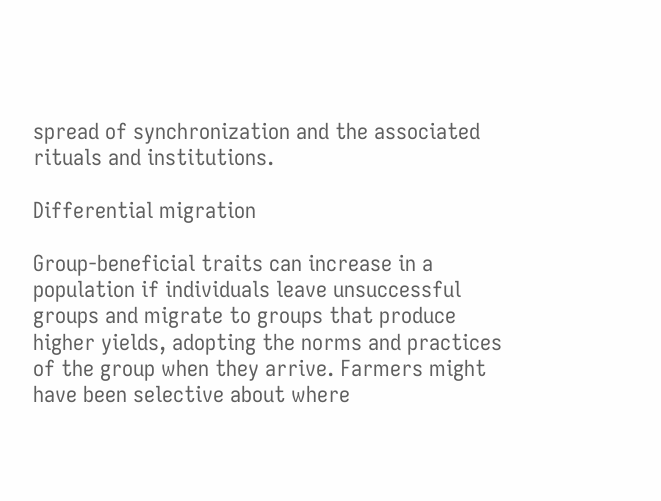spread of synchronization and the associated rituals and institutions.

Differential migration

Group-beneficial traits can increase in a population if individuals leave unsuccessful groups and migrate to groups that produce higher yields, adopting the norms and practices of the group when they arrive. Farmers might have been selective about where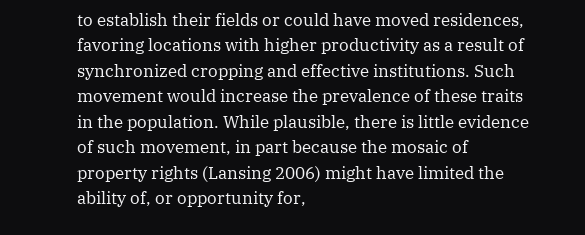to establish their fields or could have moved residences, favoring locations with higher productivity as a result of synchronized cropping and effective institutions. Such movement would increase the prevalence of these traits in the population. While plausible, there is little evidence of such movement, in part because the mosaic of property rights (Lansing 2006) might have limited the ability of, or opportunity for,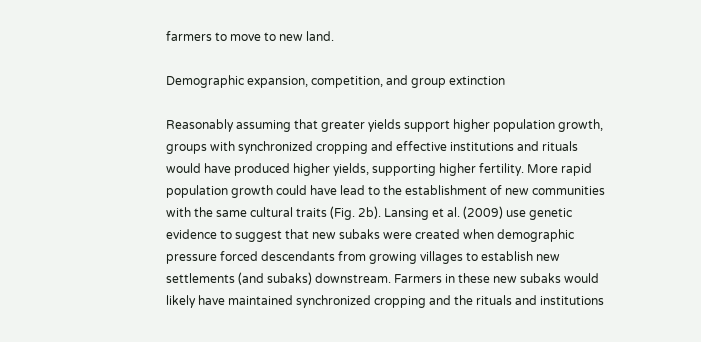farmers to move to new land.

Demographic expansion, competition, and group extinction

Reasonably assuming that greater yields support higher population growth, groups with synchronized cropping and effective institutions and rituals would have produced higher yields, supporting higher fertility. More rapid population growth could have lead to the establishment of new communities with the same cultural traits (Fig. 2b). Lansing et al. (2009) use genetic evidence to suggest that new subaks were created when demographic pressure forced descendants from growing villages to establish new settlements (and subaks) downstream. Farmers in these new subaks would likely have maintained synchronized cropping and the rituals and institutions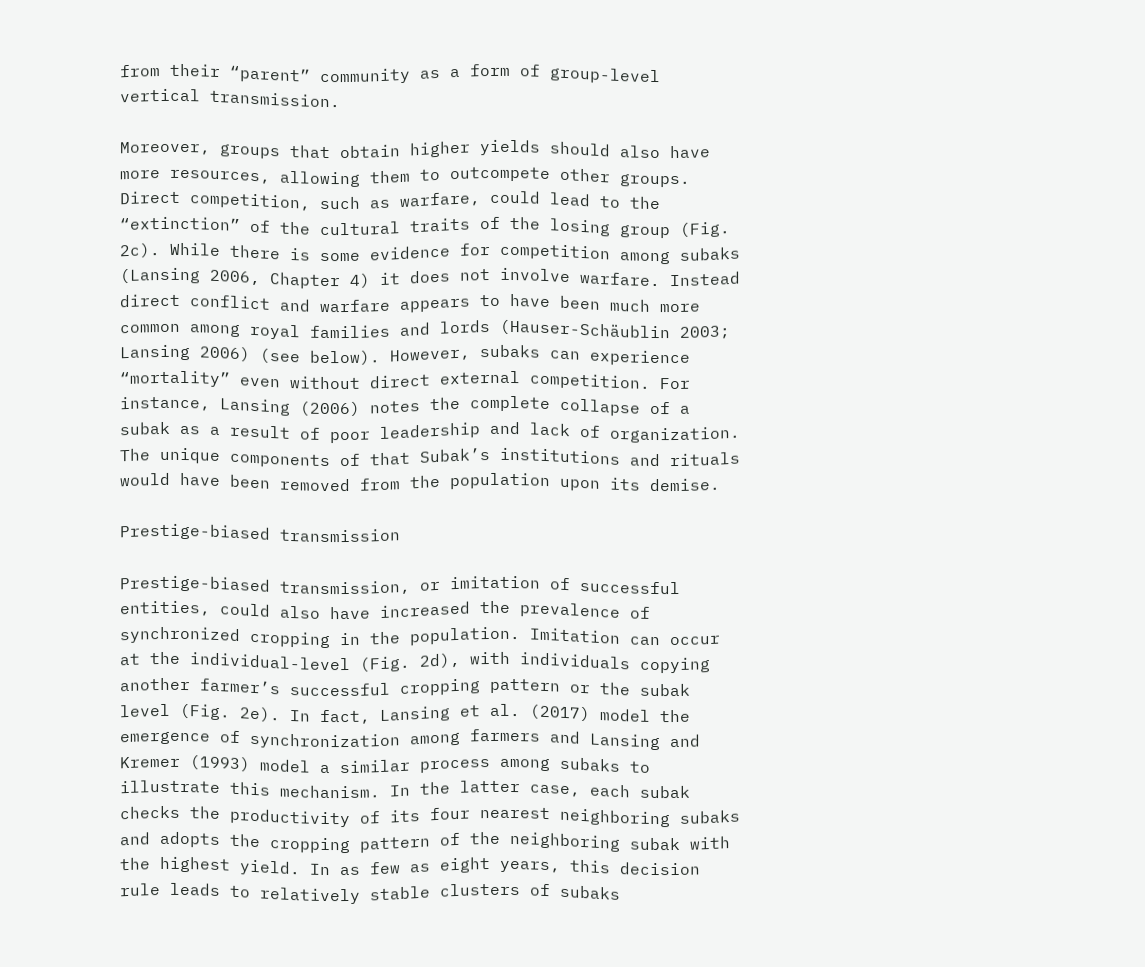from their “parent” community as a form of group-level vertical transmission.

Moreover, groups that obtain higher yields should also have more resources, allowing them to outcompete other groups. Direct competition, such as warfare, could lead to the “extinction” of the cultural traits of the losing group (Fig. 2c). While there is some evidence for competition among subaks (Lansing 2006, Chapter 4) it does not involve warfare. Instead direct conflict and warfare appears to have been much more common among royal families and lords (Hauser-Schäublin 2003; Lansing 2006) (see below). However, subaks can experience “mortality” even without direct external competition. For instance, Lansing (2006) notes the complete collapse of a subak as a result of poor leadership and lack of organization. The unique components of that Subak’s institutions and rituals would have been removed from the population upon its demise.

Prestige-biased transmission

Prestige-biased transmission, or imitation of successful entities, could also have increased the prevalence of synchronized cropping in the population. Imitation can occur at the individual-level (Fig. 2d), with individuals copying another farmer’s successful cropping pattern or the subak level (Fig. 2e). In fact, Lansing et al. (2017) model the emergence of synchronization among farmers and Lansing and Kremer (1993) model a similar process among subaks to illustrate this mechanism. In the latter case, each subak checks the productivity of its four nearest neighboring subaks and adopts the cropping pattern of the neighboring subak with the highest yield. In as few as eight years, this decision rule leads to relatively stable clusters of subaks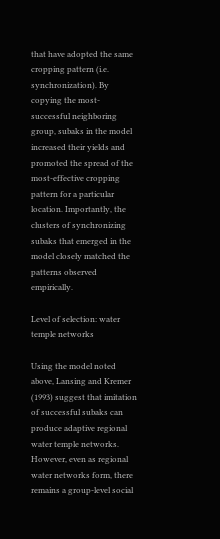that have adopted the same cropping pattern (i.e. synchronization). By copying the most-successful neighboring group, subaks in the model increased their yields and promoted the spread of the most-effective cropping pattern for a particular location. Importantly, the clusters of synchronizing subaks that emerged in the model closely matched the patterns observed empirically.

Level of selection: water temple networks

Using the model noted above, Lansing and Kremer (1993) suggest that imitation of successful subaks can produce adaptive regional water temple networks. However, even as regional water networks form, there remains a group-level social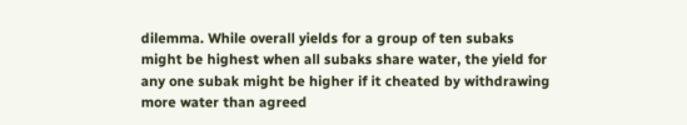dilemma. While overall yields for a group of ten subaks might be highest when all subaks share water, the yield for any one subak might be higher if it cheated by withdrawing more water than agreed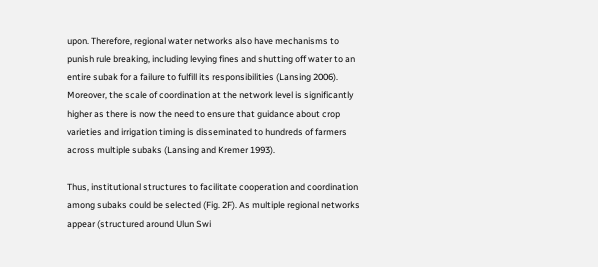upon. Therefore, regional water networks also have mechanisms to punish rule breaking, including levying fines and shutting off water to an entire subak for a failure to fulfill its responsibilities (Lansing 2006). Moreover, the scale of coordination at the network level is significantly higher as there is now the need to ensure that guidance about crop varieties and irrigation timing is disseminated to hundreds of farmers across multiple subaks (Lansing and Kremer 1993).

Thus, institutional structures to facilitate cooperation and coordination among subaks could be selected (Fig. 2F). As multiple regional networks appear (structured around Ulun Swi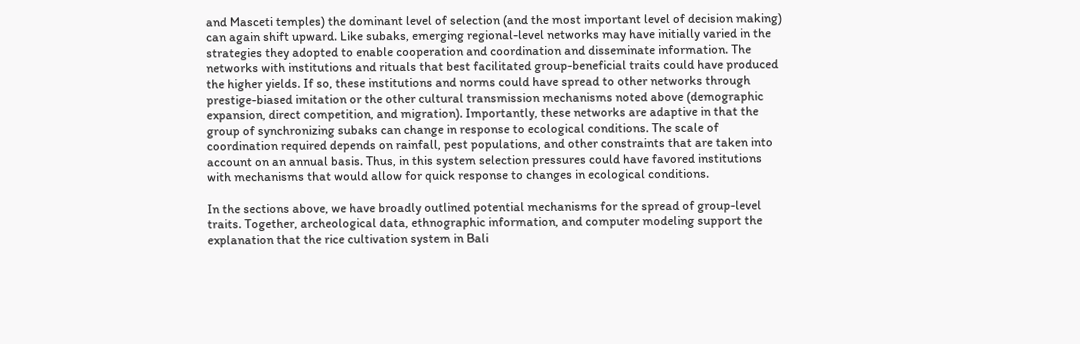and Masceti temples) the dominant level of selection (and the most important level of decision making) can again shift upward. Like subaks, emerging regional-level networks may have initially varied in the strategies they adopted to enable cooperation and coordination and disseminate information. The networks with institutions and rituals that best facilitated group-beneficial traits could have produced the higher yields. If so, these institutions and norms could have spread to other networks through prestige-biased imitation or the other cultural transmission mechanisms noted above (demographic expansion, direct competition, and migration). Importantly, these networks are adaptive in that the group of synchronizing subaks can change in response to ecological conditions. The scale of coordination required depends on rainfall, pest populations, and other constraints that are taken into account on an annual basis. Thus, in this system selection pressures could have favored institutions with mechanisms that would allow for quick response to changes in ecological conditions.

In the sections above, we have broadly outlined potential mechanisms for the spread of group-level traits. Together, archeological data, ethnographic information, and computer modeling support the explanation that the rice cultivation system in Bali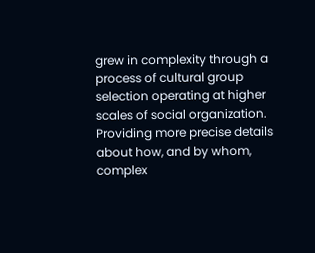grew in complexity through a process of cultural group selection operating at higher scales of social organization. Providing more precise details about how, and by whom, complex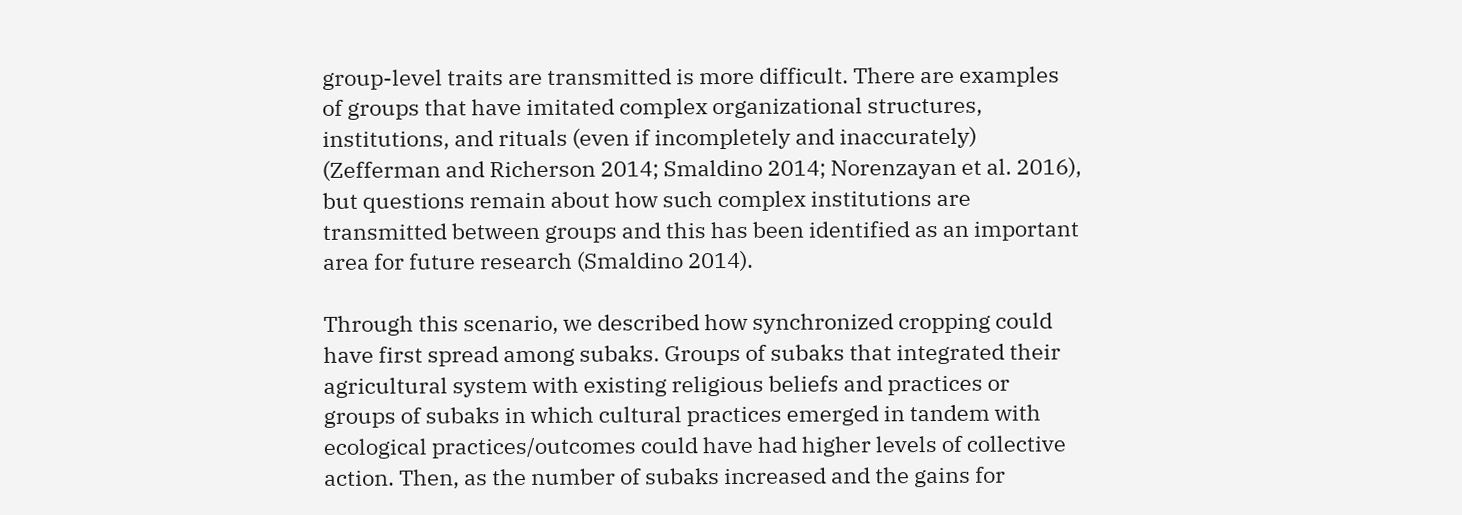group-level traits are transmitted is more difficult. There are examples of groups that have imitated complex organizational structures, institutions, and rituals (even if incompletely and inaccurately) (Zefferman and Richerson 2014; Smaldino 2014; Norenzayan et al. 2016), but questions remain about how such complex institutions are transmitted between groups and this has been identified as an important area for future research (Smaldino 2014).

Through this scenario, we described how synchronized cropping could have first spread among subaks. Groups of subaks that integrated their agricultural system with existing religious beliefs and practices or groups of subaks in which cultural practices emerged in tandem with ecological practices/outcomes could have had higher levels of collective action. Then, as the number of subaks increased and the gains for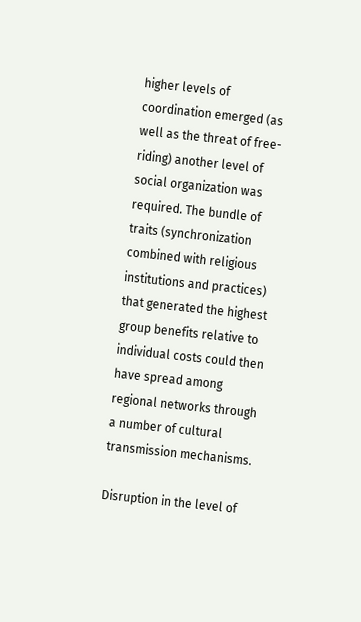higher levels of coordination emerged (as well as the threat of free-riding) another level of social organization was required. The bundle of traits (synchronization combined with religious institutions and practices) that generated the highest group benefits relative to individual costs could then have spread among regional networks through a number of cultural transmission mechanisms.

Disruption in the level of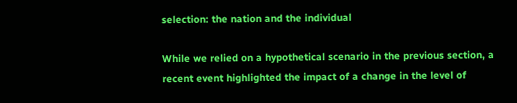selection: the nation and the individual

While we relied on a hypothetical scenario in the previous section, a recent event highlighted the impact of a change in the level of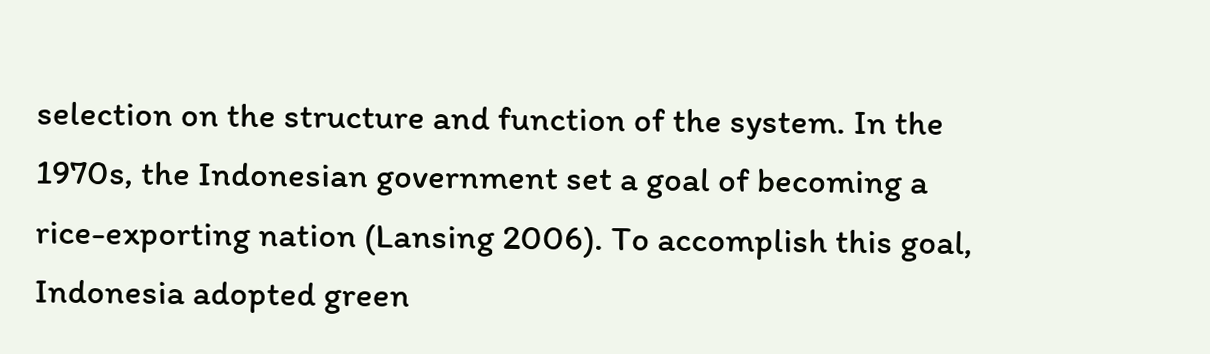selection on the structure and function of the system. In the 1970s, the Indonesian government set a goal of becoming a rice-exporting nation (Lansing 2006). To accomplish this goal, Indonesia adopted green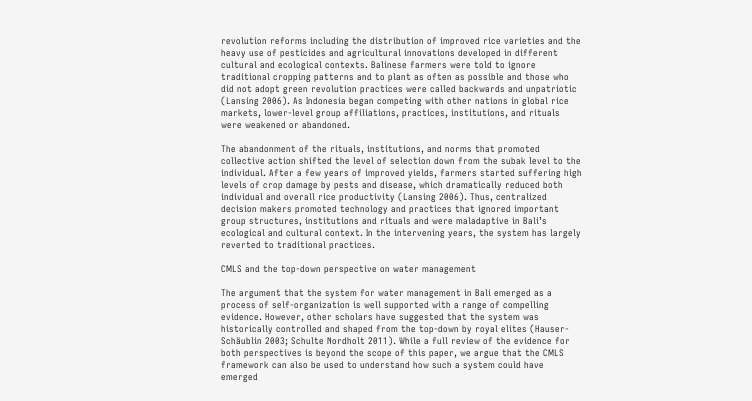revolution reforms including the distribution of improved rice varieties and the heavy use of pesticides and agricultural innovations developed in different cultural and ecological contexts. Balinese farmers were told to ignore traditional cropping patterns and to plant as often as possible and those who did not adopt green revolution practices were called backwards and unpatriotic (Lansing 2006). As Indonesia began competing with other nations in global rice markets, lower-level group affiliations, practices, institutions, and rituals were weakened or abandoned.

The abandonment of the rituals, institutions, and norms that promoted collective action shifted the level of selection down from the subak level to the individual. After a few years of improved yields, farmers started suffering high levels of crop damage by pests and disease, which dramatically reduced both individual and overall rice productivity (Lansing 2006). Thus, centralized decision makers promoted technology and practices that ignored important group structures, institutions and rituals and were maladaptive in Bali’s ecological and cultural context. In the intervening years, the system has largely reverted to traditional practices.

CMLS and the top-down perspective on water management

The argument that the system for water management in Bali emerged as a process of self-organization is well supported with a range of compelling evidence. However, other scholars have suggested that the system was historically controlled and shaped from the top-down by royal elites (Hauser-Schäublin 2003; Schulte Nordholt 2011). While a full review of the evidence for both perspectives is beyond the scope of this paper, we argue that the CMLS framework can also be used to understand how such a system could have emerged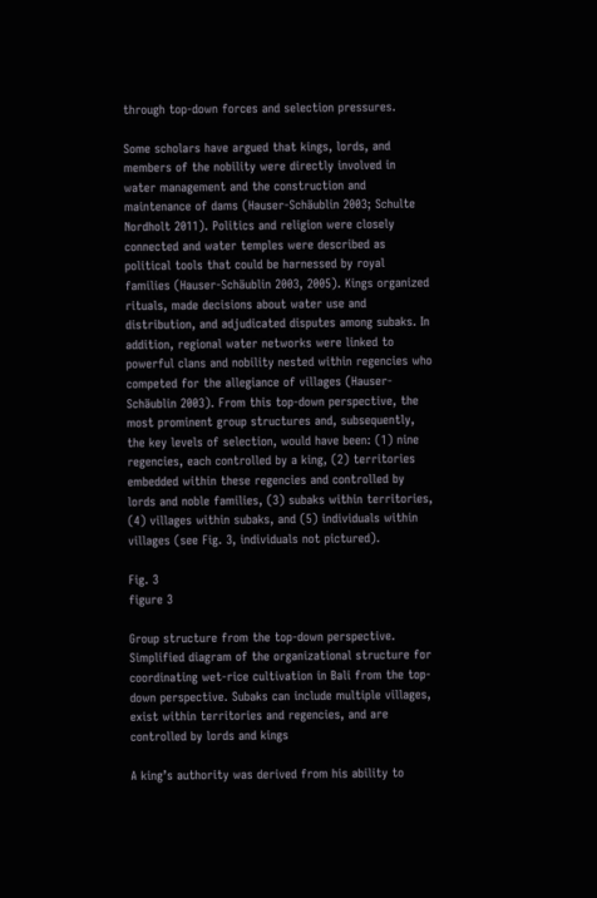through top-down forces and selection pressures.

Some scholars have argued that kings, lords, and members of the nobility were directly involved in water management and the construction and maintenance of dams (Hauser-Schäublin 2003; Schulte Nordholt 2011). Politics and religion were closely connected and water temples were described as political tools that could be harnessed by royal families (Hauser-Schäublin 2003, 2005). Kings organized rituals, made decisions about water use and distribution, and adjudicated disputes among subaks. In addition, regional water networks were linked to powerful clans and nobility nested within regencies who competed for the allegiance of villages (Hauser-Schäublin 2003). From this top-down perspective, the most prominent group structures and, subsequently, the key levels of selection, would have been: (1) nine regencies, each controlled by a king, (2) territories embedded within these regencies and controlled by lords and noble families, (3) subaks within territories, (4) villages within subaks, and (5) individuals within villages (see Fig. 3, individuals not pictured).

Fig. 3
figure 3

Group structure from the top-down perspective. Simplified diagram of the organizational structure for coordinating wet-rice cultivation in Bali from the top-down perspective. Subaks can include multiple villages, exist within territories and regencies, and are controlled by lords and kings

A king’s authority was derived from his ability to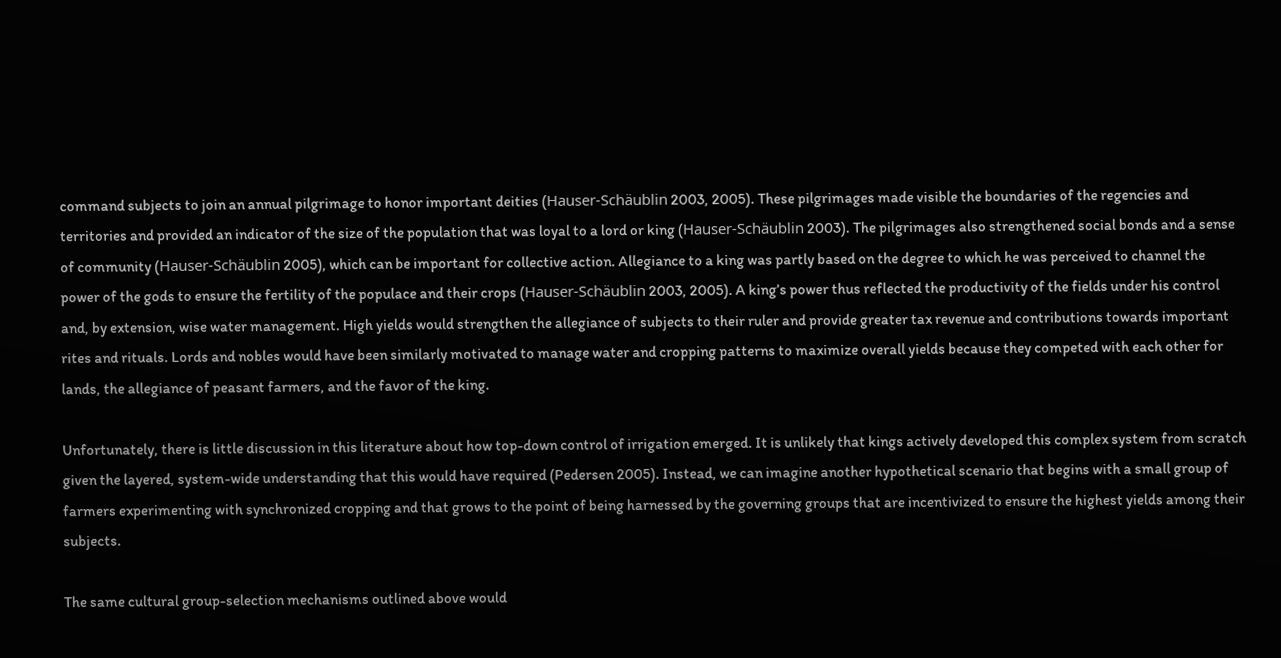command subjects to join an annual pilgrimage to honor important deities (Hauser-Schäublin 2003, 2005). These pilgrimages made visible the boundaries of the regencies and territories and provided an indicator of the size of the population that was loyal to a lord or king (Hauser-Schäublin 2003). The pilgrimages also strengthened social bonds and a sense of community (Hauser-Schäublin 2005), which can be important for collective action. Allegiance to a king was partly based on the degree to which he was perceived to channel the power of the gods to ensure the fertility of the populace and their crops (Hauser-Schäublin 2003, 2005). A king’s power thus reflected the productivity of the fields under his control and, by extension, wise water management. High yields would strengthen the allegiance of subjects to their ruler and provide greater tax revenue and contributions towards important rites and rituals. Lords and nobles would have been similarly motivated to manage water and cropping patterns to maximize overall yields because they competed with each other for lands, the allegiance of peasant farmers, and the favor of the king.

Unfortunately, there is little discussion in this literature about how top-down control of irrigation emerged. It is unlikely that kings actively developed this complex system from scratch given the layered, system-wide understanding that this would have required (Pedersen 2005). Instead, we can imagine another hypothetical scenario that begins with a small group of farmers experimenting with synchronized cropping and that grows to the point of being harnessed by the governing groups that are incentivized to ensure the highest yields among their subjects.

The same cultural group-selection mechanisms outlined above would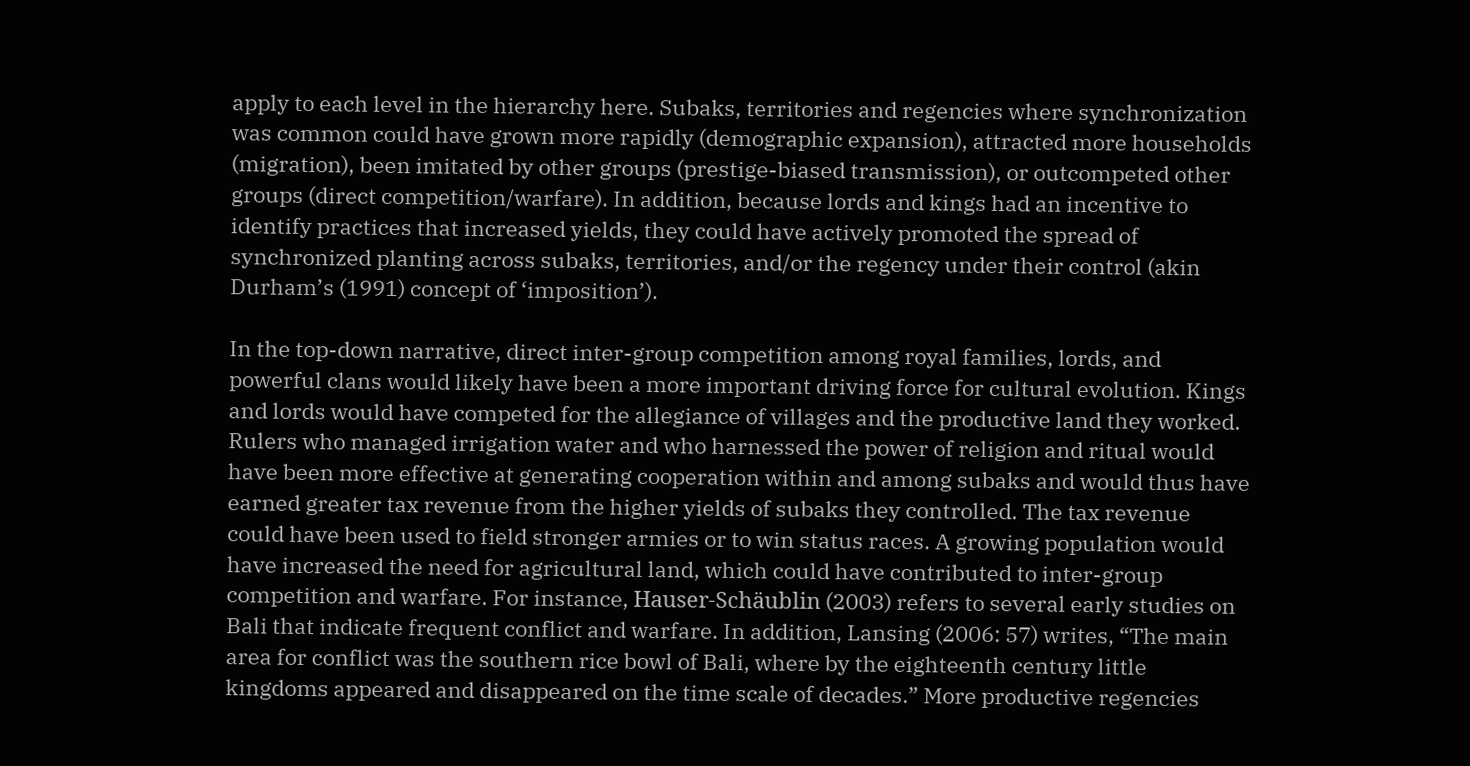apply to each level in the hierarchy here. Subaks, territories and regencies where synchronization was common could have grown more rapidly (demographic expansion), attracted more households (migration), been imitated by other groups (prestige-biased transmission), or outcompeted other groups (direct competition/warfare). In addition, because lords and kings had an incentive to identify practices that increased yields, they could have actively promoted the spread of synchronized planting across subaks, territories, and/or the regency under their control (akin Durham’s (1991) concept of ‘imposition’).

In the top-down narrative, direct inter-group competition among royal families, lords, and powerful clans would likely have been a more important driving force for cultural evolution. Kings and lords would have competed for the allegiance of villages and the productive land they worked. Rulers who managed irrigation water and who harnessed the power of religion and ritual would have been more effective at generating cooperation within and among subaks and would thus have earned greater tax revenue from the higher yields of subaks they controlled. The tax revenue could have been used to field stronger armies or to win status races. A growing population would have increased the need for agricultural land, which could have contributed to inter-group competition and warfare. For instance, Hauser-Schäublin (2003) refers to several early studies on Bali that indicate frequent conflict and warfare. In addition, Lansing (2006: 57) writes, “The main area for conflict was the southern rice bowl of Bali, where by the eighteenth century little kingdoms appeared and disappeared on the time scale of decades.” More productive regencies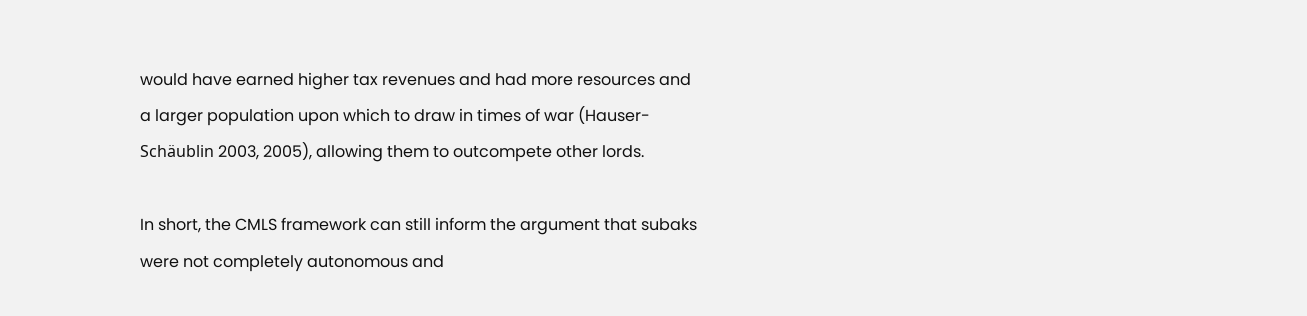would have earned higher tax revenues and had more resources and a larger population upon which to draw in times of war (Hauser-Schäublin 2003, 2005), allowing them to outcompete other lords.

In short, the CMLS framework can still inform the argument that subaks were not completely autonomous and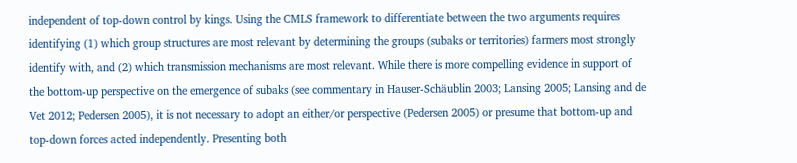independent of top-down control by kings. Using the CMLS framework to differentiate between the two arguments requires identifying (1) which group structures are most relevant by determining the groups (subaks or territories) farmers most strongly identify with, and (2) which transmission mechanisms are most relevant. While there is more compelling evidence in support of the bottom-up perspective on the emergence of subaks (see commentary in Hauser-Schäublin 2003; Lansing 2005; Lansing and de Vet 2012; Pedersen 2005), it is not necessary to adopt an either/or perspective (Pedersen 2005) or presume that bottom-up and top-down forces acted independently. Presenting both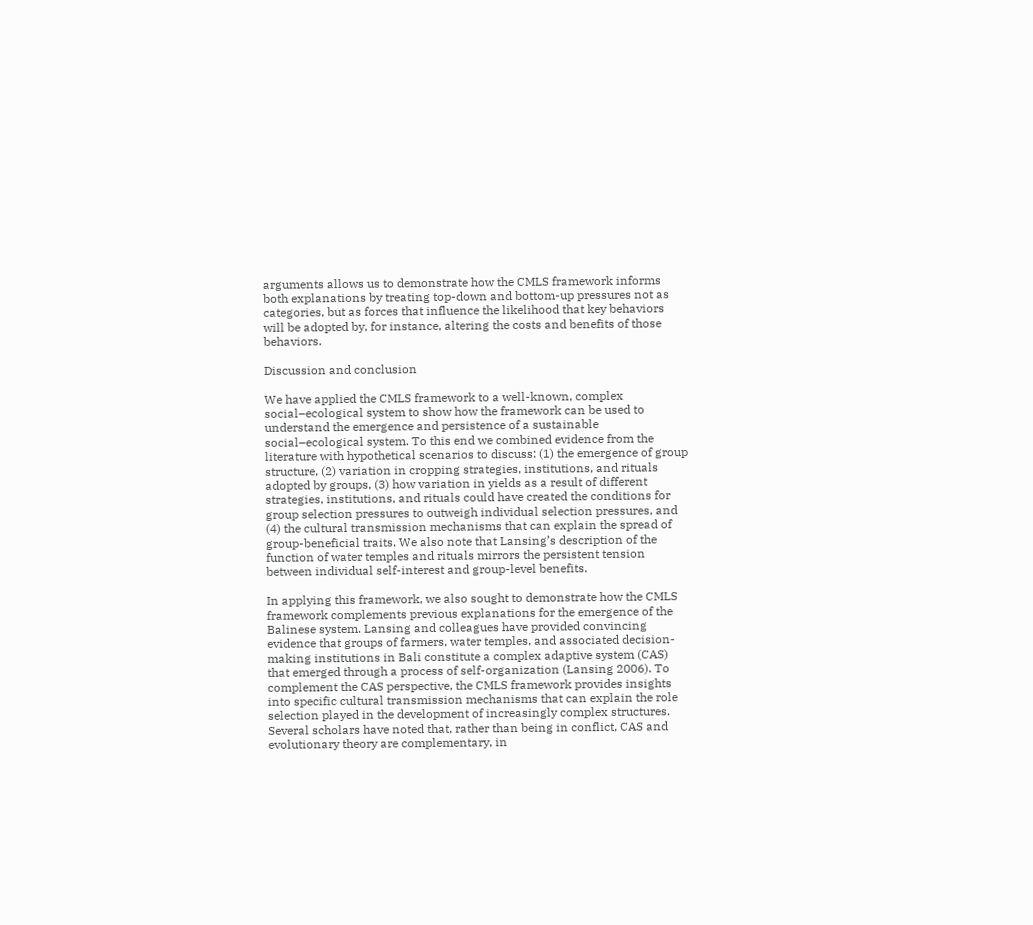arguments allows us to demonstrate how the CMLS framework informs both explanations by treating top-down and bottom-up pressures not as categories, but as forces that influence the likelihood that key behaviors will be adopted by, for instance, altering the costs and benefits of those behaviors.

Discussion and conclusion

We have applied the CMLS framework to a well-known, complex social–ecological system to show how the framework can be used to understand the emergence and persistence of a sustainable social–ecological system. To this end we combined evidence from the literature with hypothetical scenarios to discuss: (1) the emergence of group structure, (2) variation in cropping strategies, institutions, and rituals adopted by groups, (3) how variation in yields as a result of different strategies, institutions, and rituals could have created the conditions for group selection pressures to outweigh individual selection pressures, and (4) the cultural transmission mechanisms that can explain the spread of group-beneficial traits. We also note that Lansing’s description of the function of water temples and rituals mirrors the persistent tension between individual self-interest and group-level benefits.

In applying this framework, we also sought to demonstrate how the CMLS framework complements previous explanations for the emergence of the Balinese system. Lansing and colleagues have provided convincing evidence that groups of farmers, water temples, and associated decision-making institutions in Bali constitute a complex adaptive system (CAS) that emerged through a process of self-organization (Lansing 2006). To complement the CAS perspective, the CMLS framework provides insights into specific cultural transmission mechanisms that can explain the role selection played in the development of increasingly complex structures. Several scholars have noted that, rather than being in conflict, CAS and evolutionary theory are complementary, in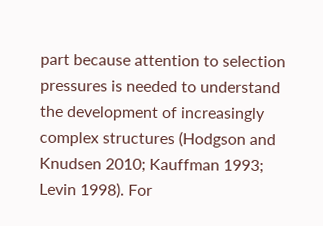part because attention to selection pressures is needed to understand the development of increasingly complex structures (Hodgson and Knudsen 2010; Kauffman 1993; Levin 1998). For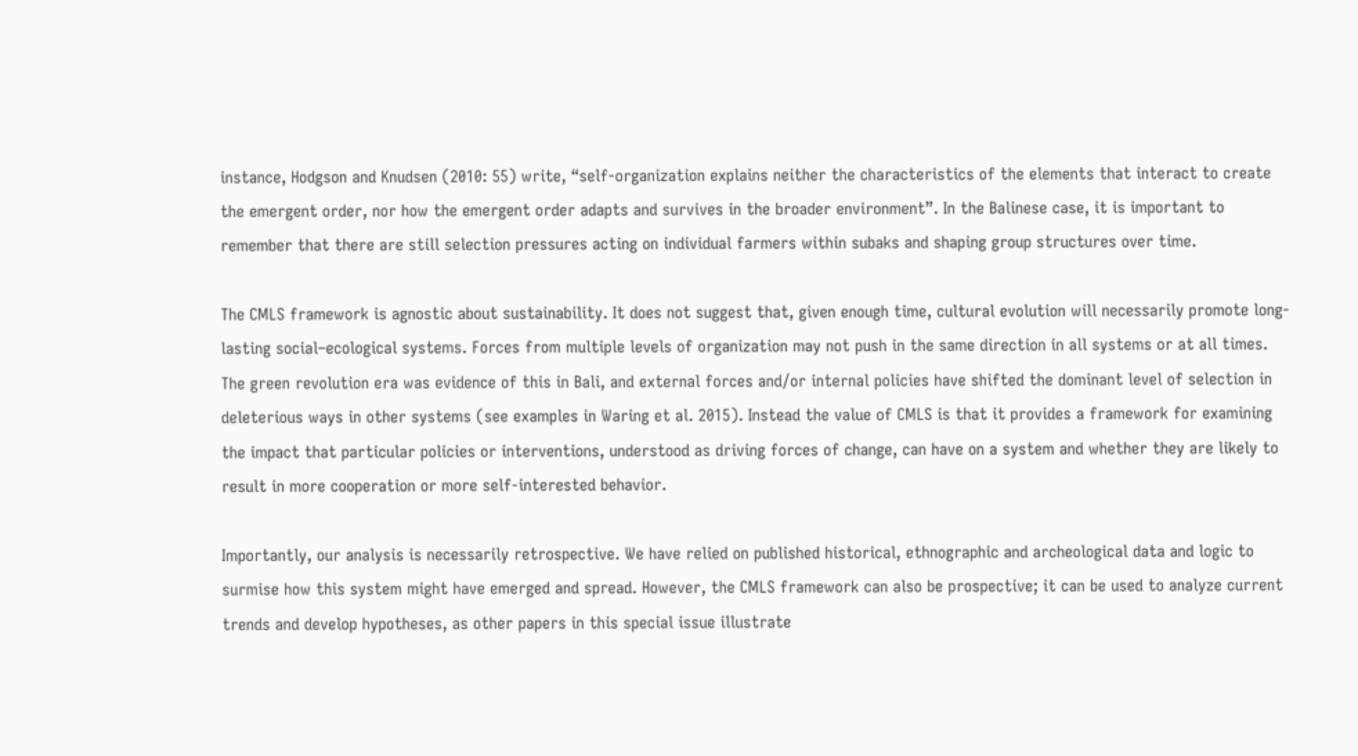instance, Hodgson and Knudsen (2010: 55) write, “self-organization explains neither the characteristics of the elements that interact to create the emergent order, nor how the emergent order adapts and survives in the broader environment”. In the Balinese case, it is important to remember that there are still selection pressures acting on individual farmers within subaks and shaping group structures over time.

The CMLS framework is agnostic about sustainability. It does not suggest that, given enough time, cultural evolution will necessarily promote long-lasting social–ecological systems. Forces from multiple levels of organization may not push in the same direction in all systems or at all times. The green revolution era was evidence of this in Bali, and external forces and/or internal policies have shifted the dominant level of selection in deleterious ways in other systems (see examples in Waring et al. 2015). Instead the value of CMLS is that it provides a framework for examining the impact that particular policies or interventions, understood as driving forces of change, can have on a system and whether they are likely to result in more cooperation or more self-interested behavior.

Importantly, our analysis is necessarily retrospective. We have relied on published historical, ethnographic and archeological data and logic to surmise how this system might have emerged and spread. However, the CMLS framework can also be prospective; it can be used to analyze current trends and develop hypotheses, as other papers in this special issue illustrate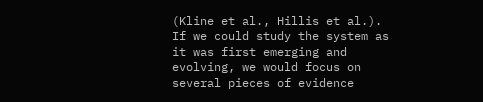(Kline et al., Hillis et al.). If we could study the system as it was first emerging and evolving, we would focus on several pieces of evidence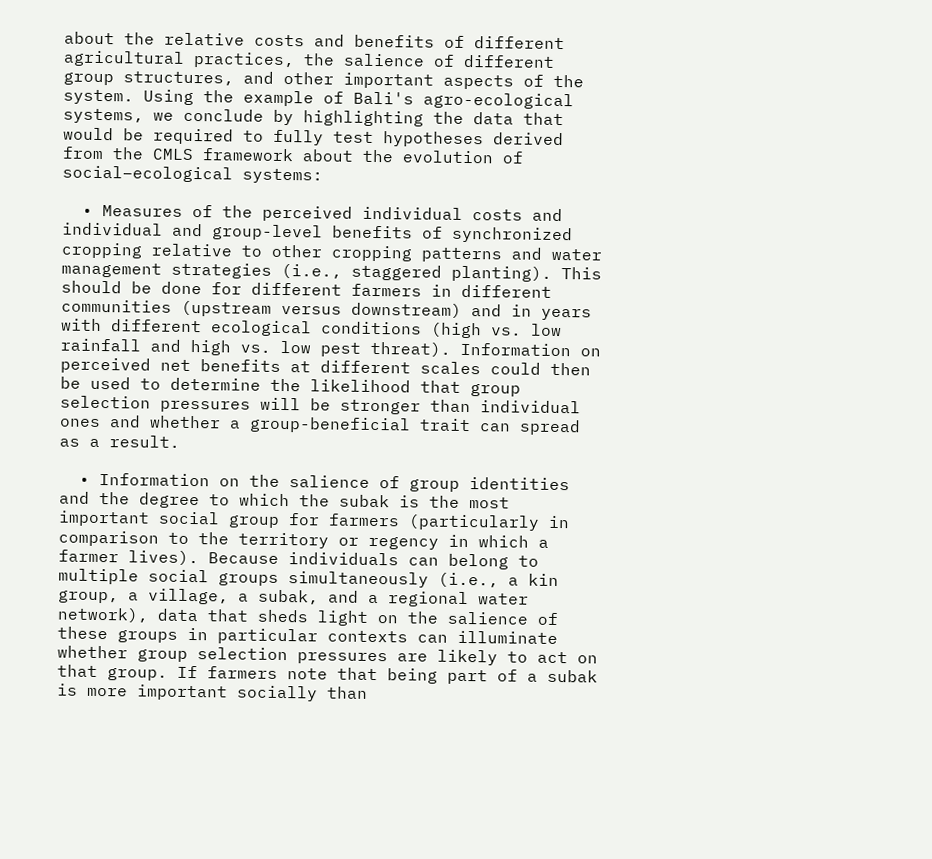about the relative costs and benefits of different agricultural practices, the salience of different group structures, and other important aspects of the system. Using the example of Bali's agro-ecological systems, we conclude by highlighting the data that would be required to fully test hypotheses derived from the CMLS framework about the evolution of social–ecological systems:

  • Measures of the perceived individual costs and individual and group-level benefits of synchronized cropping relative to other cropping patterns and water management strategies (i.e., staggered planting). This should be done for different farmers in different communities (upstream versus downstream) and in years with different ecological conditions (high vs. low rainfall and high vs. low pest threat). Information on perceived net benefits at different scales could then be used to determine the likelihood that group selection pressures will be stronger than individual ones and whether a group-beneficial trait can spread as a result.

  • Information on the salience of group identities and the degree to which the subak is the most important social group for farmers (particularly in comparison to the territory or regency in which a farmer lives). Because individuals can belong to multiple social groups simultaneously (i.e., a kin group, a village, a subak, and a regional water network), data that sheds light on the salience of these groups in particular contexts can illuminate whether group selection pressures are likely to act on that group. If farmers note that being part of a subak is more important socially than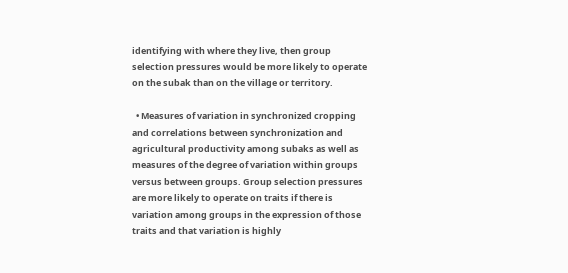identifying with where they live, then group selection pressures would be more likely to operate on the subak than on the village or territory.

  • Measures of variation in synchronized cropping and correlations between synchronization and agricultural productivity among subaks as well as measures of the degree of variation within groups versus between groups. Group selection pressures are more likely to operate on traits if there is variation among groups in the expression of those traits and that variation is highly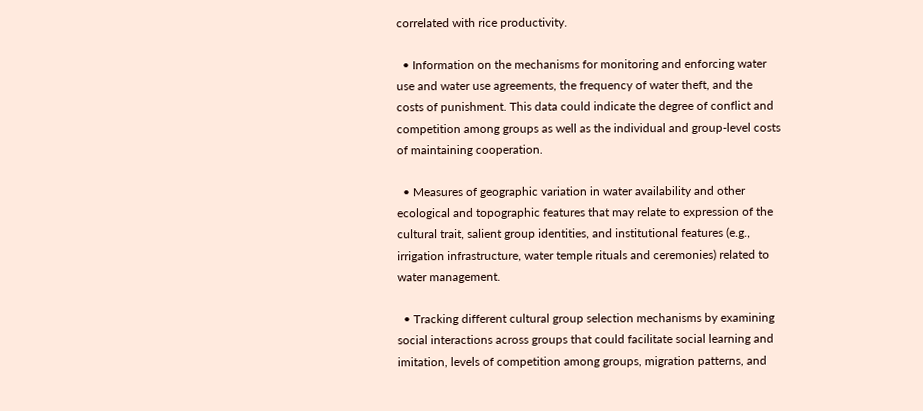correlated with rice productivity.

  • Information on the mechanisms for monitoring and enforcing water use and water use agreements, the frequency of water theft, and the costs of punishment. This data could indicate the degree of conflict and competition among groups as well as the individual and group-level costs of maintaining cooperation.

  • Measures of geographic variation in water availability and other ecological and topographic features that may relate to expression of the cultural trait, salient group identities, and institutional features (e.g., irrigation infrastructure, water temple rituals and ceremonies) related to water management.

  • Tracking different cultural group selection mechanisms by examining social interactions across groups that could facilitate social learning and imitation, levels of competition among groups, migration patterns, and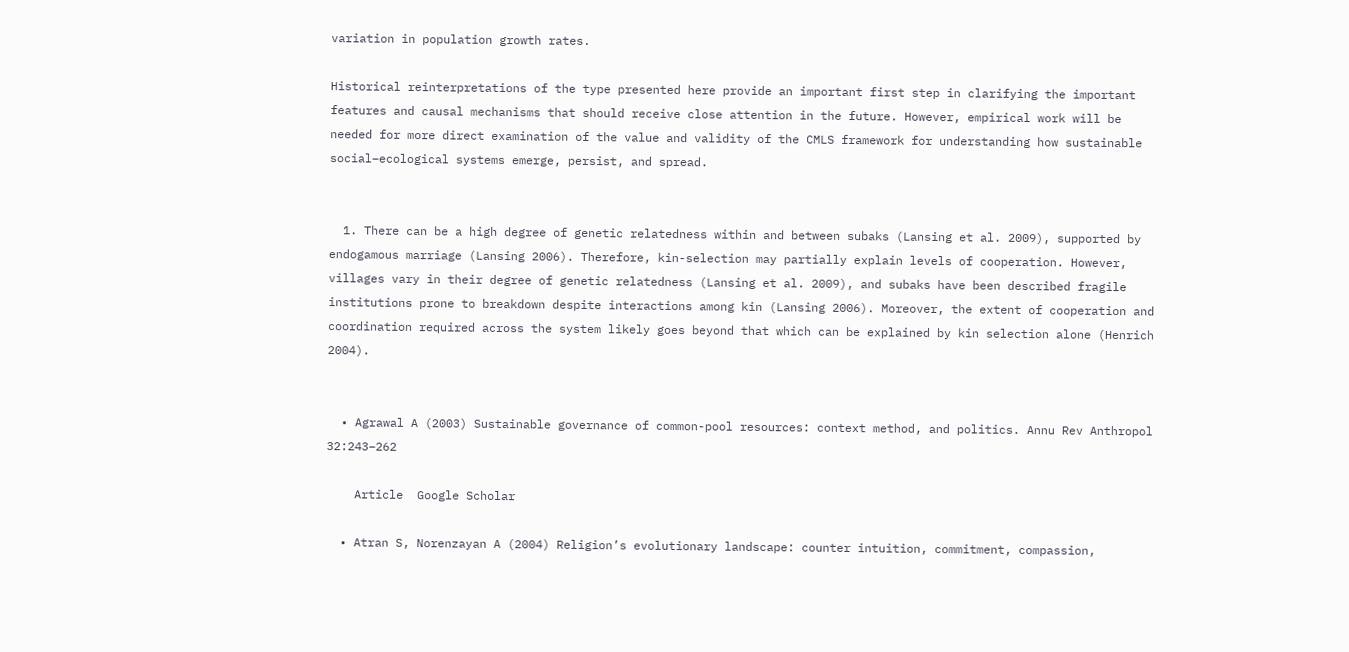variation in population growth rates.

Historical reinterpretations of the type presented here provide an important first step in clarifying the important features and causal mechanisms that should receive close attention in the future. However, empirical work will be needed for more direct examination of the value and validity of the CMLS framework for understanding how sustainable social–ecological systems emerge, persist, and spread.


  1. There can be a high degree of genetic relatedness within and between subaks (Lansing et al. 2009), supported by endogamous marriage (Lansing 2006). Therefore, kin-selection may partially explain levels of cooperation. However, villages vary in their degree of genetic relatedness (Lansing et al. 2009), and subaks have been described fragile institutions prone to breakdown despite interactions among kin (Lansing 2006). Moreover, the extent of cooperation and coordination required across the system likely goes beyond that which can be explained by kin selection alone (Henrich 2004).


  • Agrawal A (2003) Sustainable governance of common-pool resources: context method, and politics. Annu Rev Anthropol 32:243–262

    Article  Google Scholar

  • Atran S, Norenzayan A (2004) Religion’s evolutionary landscape: counter intuition, commitment, compassion,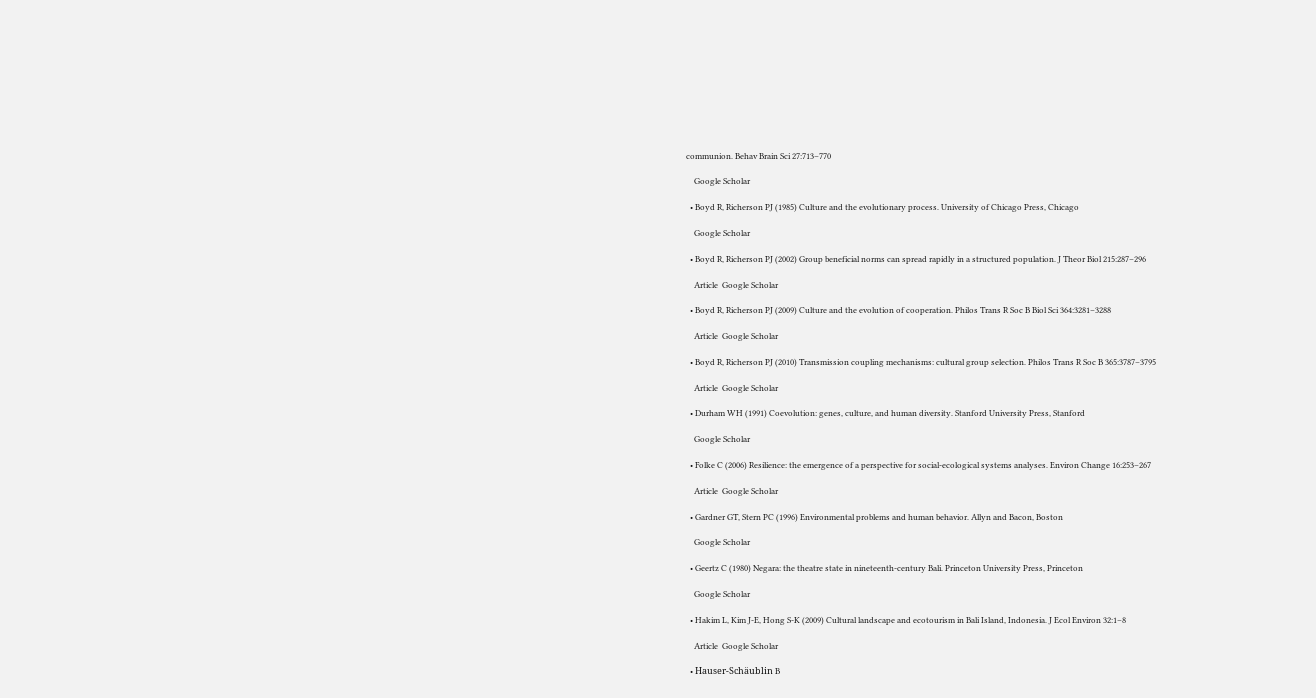communion. Behav Brain Sci 27:713–770

    Google Scholar

  • Boyd R, Richerson PJ (1985) Culture and the evolutionary process. University of Chicago Press, Chicago

    Google Scholar

  • Boyd R, Richerson PJ (2002) Group beneficial norms can spread rapidly in a structured population. J Theor Biol 215:287–296

    Article  Google Scholar

  • Boyd R, Richerson PJ (2009) Culture and the evolution of cooperation. Philos Trans R Soc B Biol Sci 364:3281–3288

    Article  Google Scholar

  • Boyd R, Richerson PJ (2010) Transmission coupling mechanisms: cultural group selection. Philos Trans R Soc B 365:3787–3795

    Article  Google Scholar

  • Durham WH (1991) Coevolution: genes, culture, and human diversity. Stanford University Press, Stanford

    Google Scholar

  • Folke C (2006) Resilience: the emergence of a perspective for social-ecological systems analyses. Environ Change 16:253–267

    Article  Google Scholar

  • Gardner GT, Stern PC (1996) Environmental problems and human behavior. Allyn and Bacon, Boston

    Google Scholar

  • Geertz C (1980) Negara: the theatre state in nineteenth-century Bali. Princeton University Press, Princeton

    Google Scholar

  • Hakim L, Kim J-E, Hong S-K (2009) Cultural landscape and ecotourism in Bali Island, Indonesia. J Ecol Environ 32:1–8

    Article  Google Scholar

  • Hauser-Schäublin B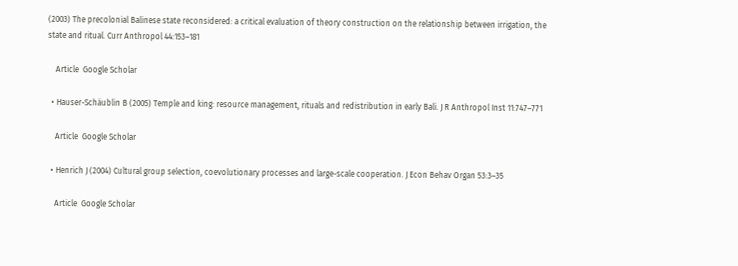(2003) The precolonial Balinese state reconsidered: a critical evaluation of theory construction on the relationship between irrigation, the state and ritual. Curr Anthropol 44:153–181

    Article  Google Scholar

  • Hauser-Schäublin B (2005) Temple and king: resource management, rituals and redistribution in early Bali. J R Anthropol Inst 11:747–771

    Article  Google Scholar

  • Henrich J (2004) Cultural group selection, coevolutionary processes and large-scale cooperation. J Econ Behav Organ 53:3–35

    Article  Google Scholar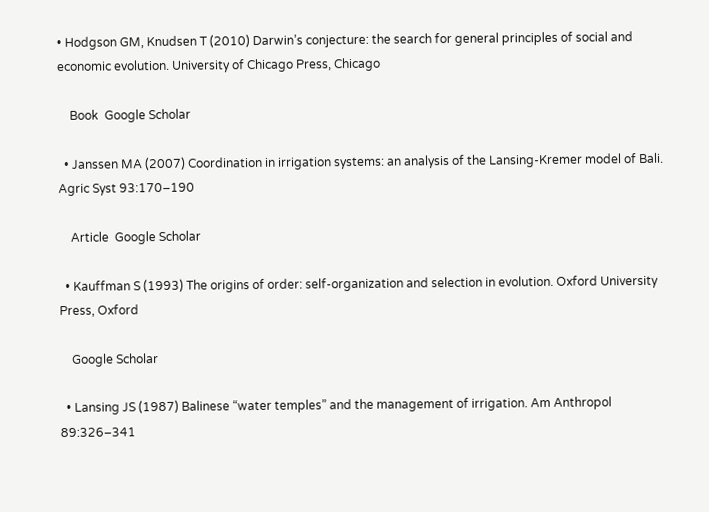• Hodgson GM, Knudsen T (2010) Darwin’s conjecture: the search for general principles of social and economic evolution. University of Chicago Press, Chicago

    Book  Google Scholar

  • Janssen MA (2007) Coordination in irrigation systems: an analysis of the Lansing-Kremer model of Bali. Agric Syst 93:170–190

    Article  Google Scholar

  • Kauffman S (1993) The origins of order: self-organization and selection in evolution. Oxford University Press, Oxford

    Google Scholar

  • Lansing JS (1987) Balinese “water temples” and the management of irrigation. Am Anthropol 89:326–341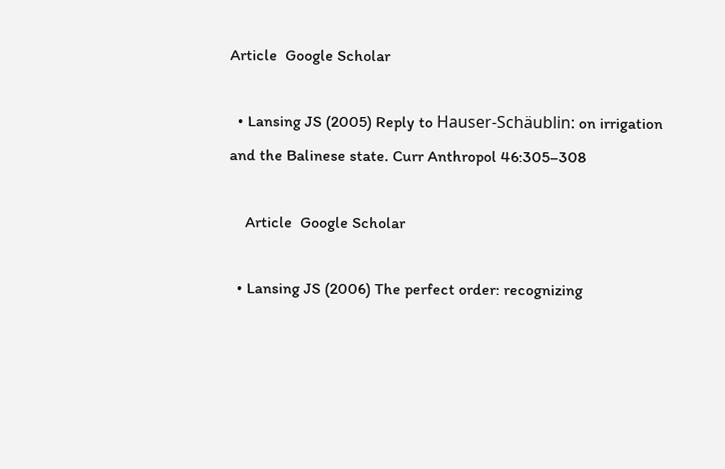Article  Google Scholar

  • Lansing JS (2005) Reply to Hauser-Schäublin: on irrigation and the Balinese state. Curr Anthropol 46:305–308

    Article  Google Scholar

  • Lansing JS (2006) The perfect order: recognizing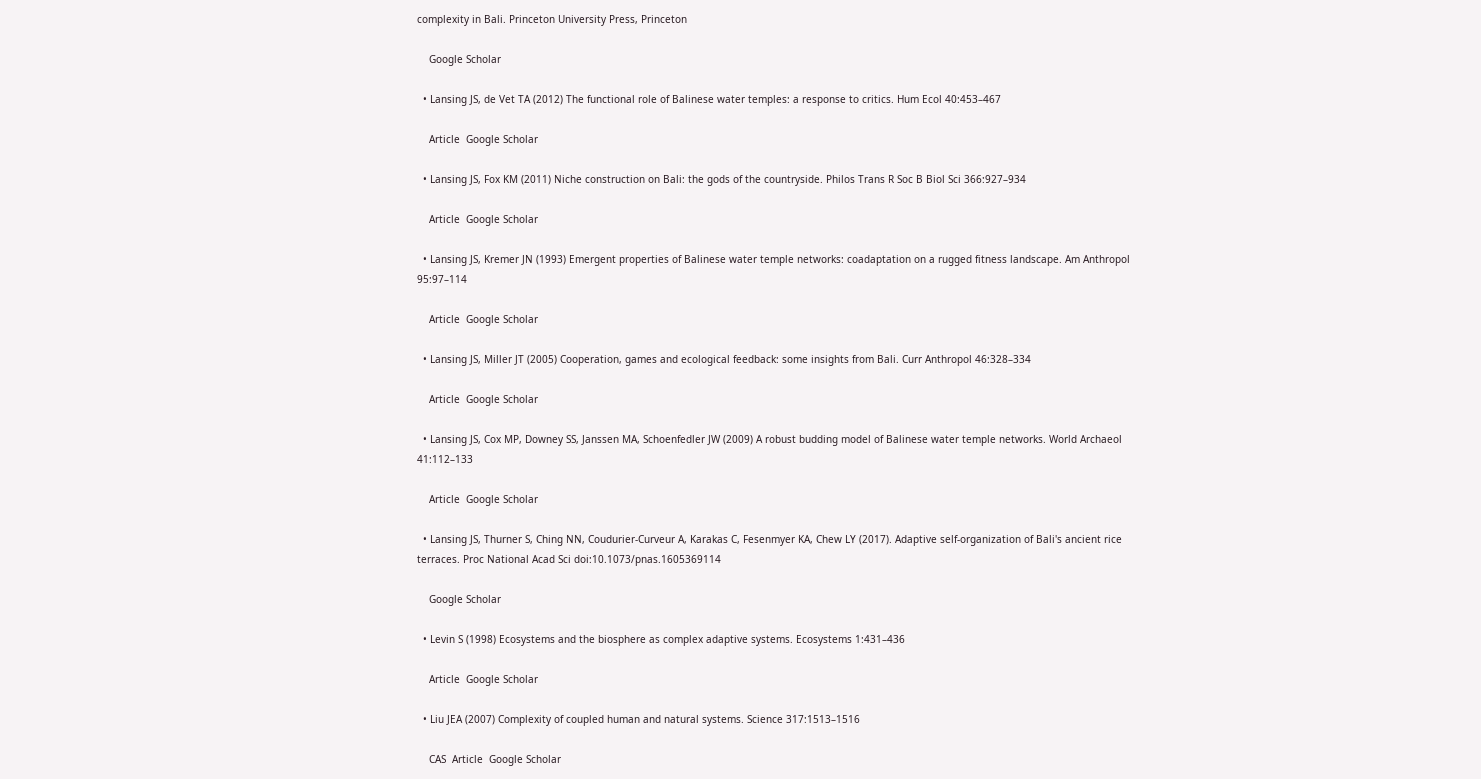complexity in Bali. Princeton University Press, Princeton

    Google Scholar

  • Lansing JS, de Vet TA (2012) The functional role of Balinese water temples: a response to critics. Hum Ecol 40:453–467

    Article  Google Scholar

  • Lansing JS, Fox KM (2011) Niche construction on Bali: the gods of the countryside. Philos Trans R Soc B Biol Sci 366:927–934

    Article  Google Scholar

  • Lansing JS, Kremer JN (1993) Emergent properties of Balinese water temple networks: coadaptation on a rugged fitness landscape. Am Anthropol 95:97–114

    Article  Google Scholar

  • Lansing JS, Miller JT (2005) Cooperation, games and ecological feedback: some insights from Bali. Curr Anthropol 46:328–334

    Article  Google Scholar

  • Lansing JS, Cox MP, Downey SS, Janssen MA, Schoenfedler JW (2009) A robust budding model of Balinese water temple networks. World Archaeol 41:112–133

    Article  Google Scholar

  • Lansing JS, Thurner S, Ching NN, Coudurier-Curveur A, Karakas C, Fesenmyer KA, Chew LY (2017). Adaptive self-organization of Bali's ancient rice terraces. Proc National Acad Sci doi:10.1073/pnas.1605369114

    Google Scholar

  • Levin S (1998) Ecosystems and the biosphere as complex adaptive systems. Ecosystems 1:431–436

    Article  Google Scholar

  • Liu JEA (2007) Complexity of coupled human and natural systems. Science 317:1513–1516

    CAS  Article  Google Scholar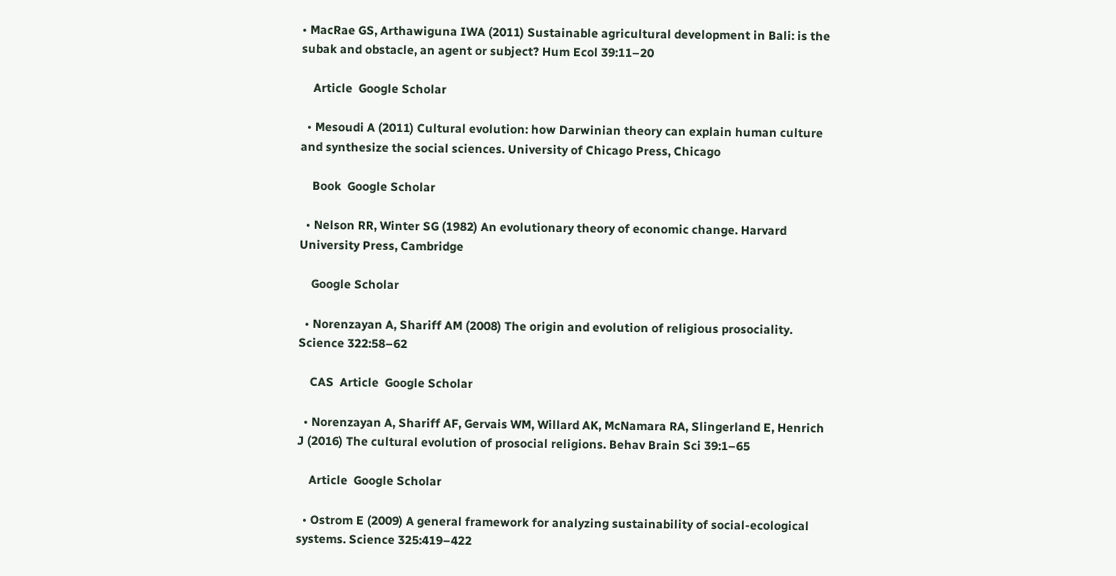• MacRae GS, Arthawiguna IWA (2011) Sustainable agricultural development in Bali: is the subak and obstacle, an agent or subject? Hum Ecol 39:11–20

    Article  Google Scholar

  • Mesoudi A (2011) Cultural evolution: how Darwinian theory can explain human culture and synthesize the social sciences. University of Chicago Press, Chicago

    Book  Google Scholar

  • Nelson RR, Winter SG (1982) An evolutionary theory of economic change. Harvard University Press, Cambridge

    Google Scholar

  • Norenzayan A, Shariff AM (2008) The origin and evolution of religious prosociality. Science 322:58–62

    CAS  Article  Google Scholar

  • Norenzayan A, Shariff AF, Gervais WM, Willard AK, McNamara RA, Slingerland E, Henrich J (2016) The cultural evolution of prosocial religions. Behav Brain Sci 39:1–65

    Article  Google Scholar

  • Ostrom E (2009) A general framework for analyzing sustainability of social-ecological systems. Science 325:419–422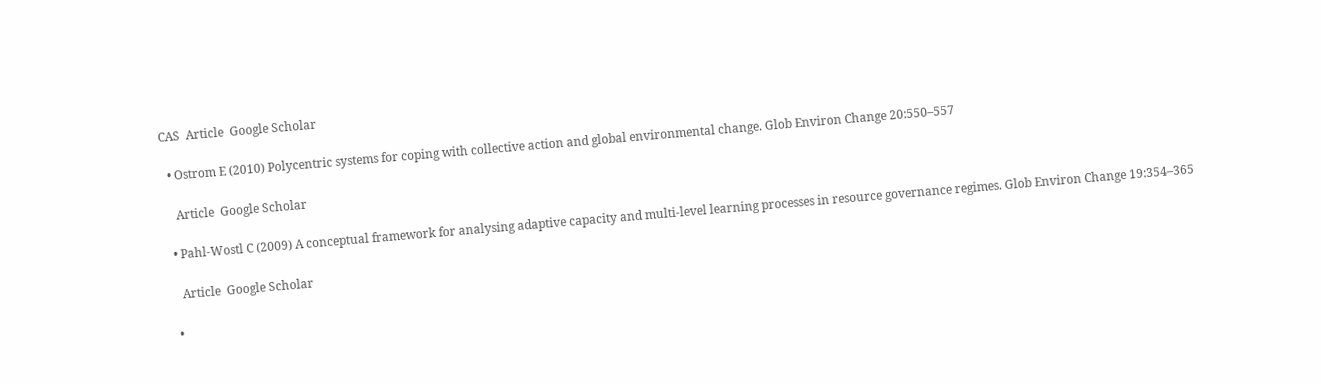CAS  Article  Google Scholar

  • Ostrom E (2010) Polycentric systems for coping with collective action and global environmental change. Glob Environ Change 20:550–557

    Article  Google Scholar

  • Pahl-Wostl C (2009) A conceptual framework for analysing adaptive capacity and multi-level learning processes in resource governance regimes. Glob Environ Change 19:354–365

    Article  Google Scholar

  •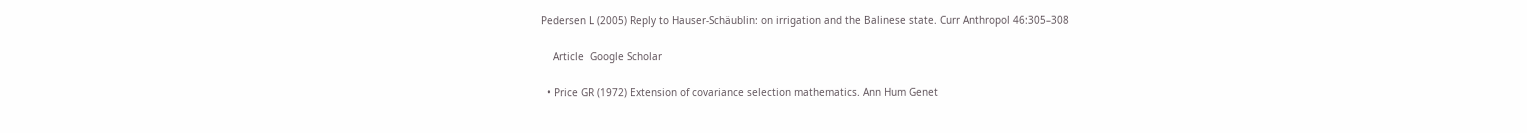Pedersen L (2005) Reply to Hauser-Schäublin: on irrigation and the Balinese state. Curr Anthropol 46:305–308

    Article  Google Scholar

  • Price GR (1972) Extension of covariance selection mathematics. Ann Hum Genet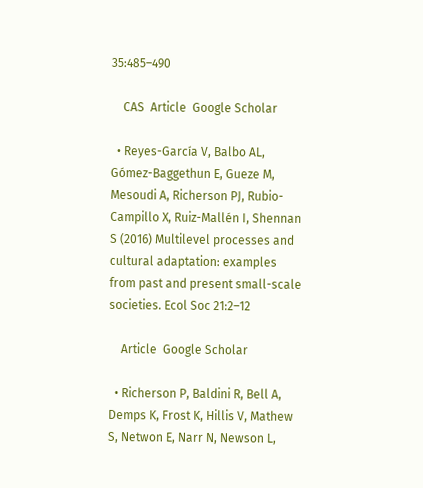35:485–490

    CAS  Article  Google Scholar

  • Reyes-García V, Balbo AL, Gómez-Baggethun E, Gueze M, Mesoudi A, Richerson PJ, Rubio-Campillo X, Ruiz-Mallén I, Shennan S (2016) Multilevel processes and cultural adaptation: examples from past and present small-scale societies. Ecol Soc 21:2–12

    Article  Google Scholar

  • Richerson P, Baldini R, Bell A, Demps K, Frost K, Hillis V, Mathew S, Netwon E, Narr N, Newson L,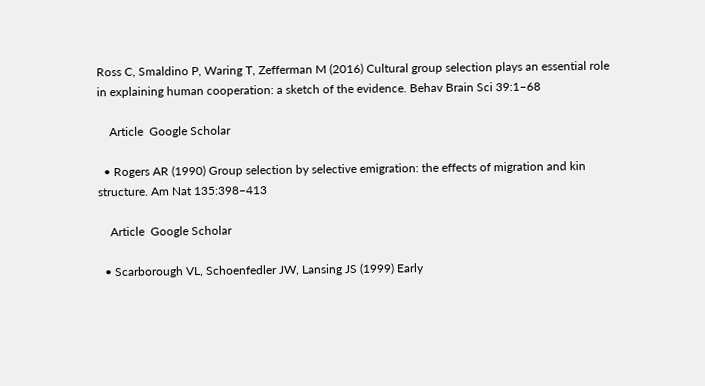Ross C, Smaldino P, Waring T, Zefferman M (2016) Cultural group selection plays an essential role in explaining human cooperation: a sketch of the evidence. Behav Brain Sci 39:1–68

    Article  Google Scholar

  • Rogers AR (1990) Group selection by selective emigration: the effects of migration and kin structure. Am Nat 135:398–413

    Article  Google Scholar

  • Scarborough VL, Schoenfedler JW, Lansing JS (1999) Early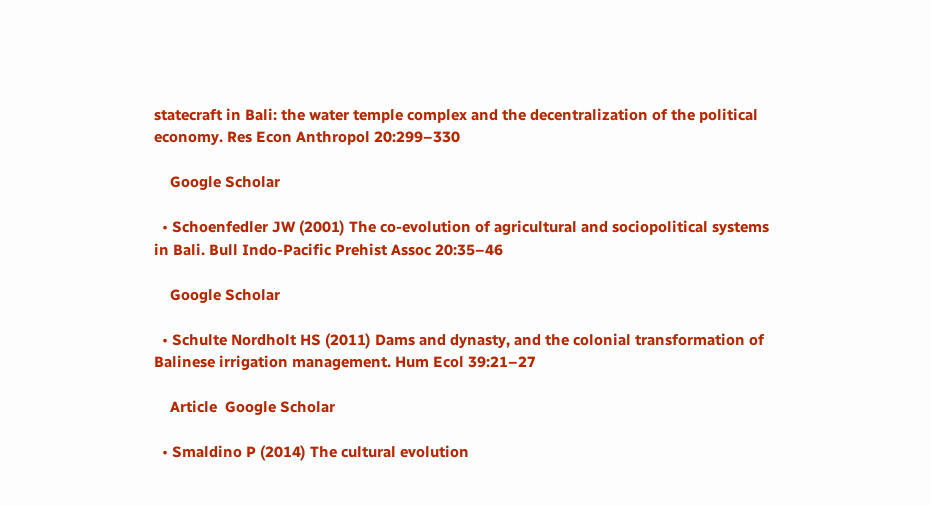statecraft in Bali: the water temple complex and the decentralization of the political economy. Res Econ Anthropol 20:299–330

    Google Scholar

  • Schoenfedler JW (2001) The co-evolution of agricultural and sociopolitical systems in Bali. Bull Indo-Pacific Prehist Assoc 20:35–46

    Google Scholar

  • Schulte Nordholt HS (2011) Dams and dynasty, and the colonial transformation of Balinese irrigation management. Hum Ecol 39:21–27

    Article  Google Scholar

  • Smaldino P (2014) The cultural evolution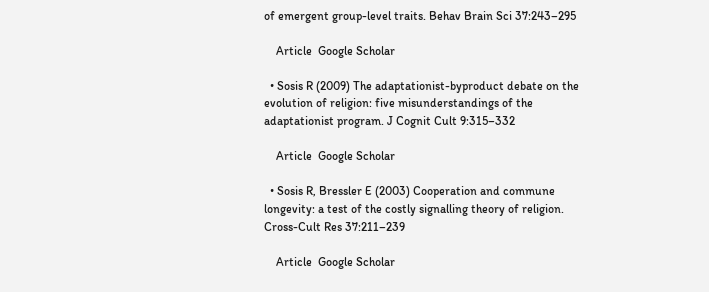of emergent group-level traits. Behav Brain Sci 37:243–295

    Article  Google Scholar

  • Sosis R (2009) The adaptationist-byproduct debate on the evolution of religion: five misunderstandings of the adaptationist program. J Cognit Cult 9:315–332

    Article  Google Scholar

  • Sosis R, Bressler E (2003) Cooperation and commune longevity: a test of the costly signalling theory of religion. Cross-Cult Res 37:211–239

    Article  Google Scholar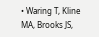• Waring T, Kline MA, Brooks JS,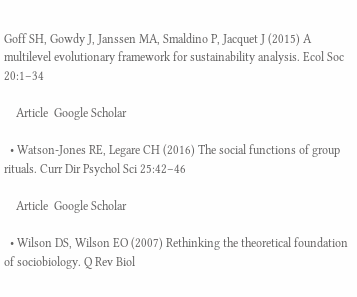Goff SH, Gowdy J, Janssen MA, Smaldino P, Jacquet J (2015) A multilevel evolutionary framework for sustainability analysis. Ecol Soc 20:1–34

    Article  Google Scholar

  • Watson-Jones RE, Legare CH (2016) The social functions of group rituals. Curr Dir Psychol Sci 25:42–46

    Article  Google Scholar

  • Wilson DS, Wilson EO (2007) Rethinking the theoretical foundation of sociobiology. Q Rev Biol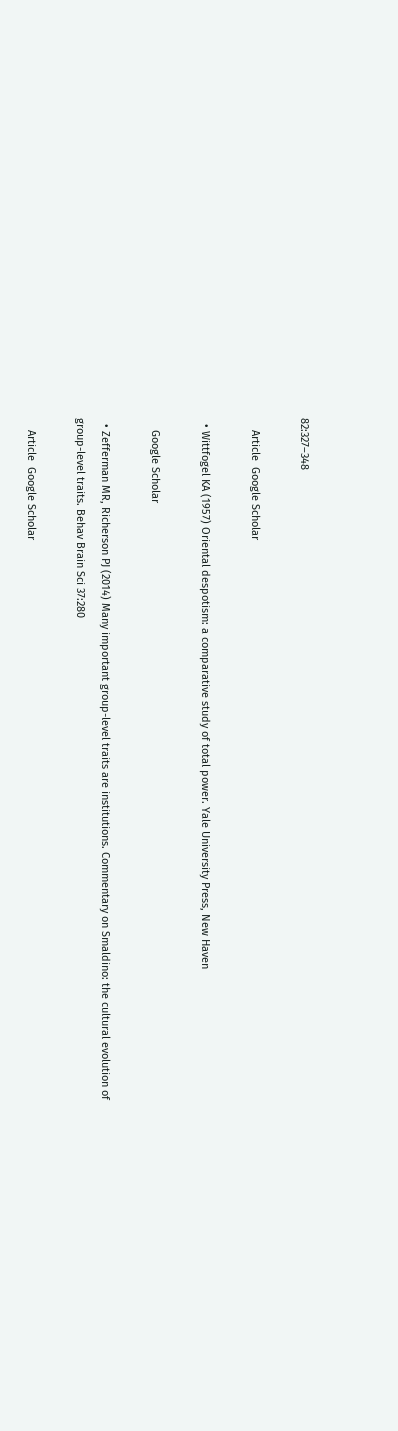82:327–348

    Article  Google Scholar

  • Wittfogel KA (1957) Oriental despotism: a comparative study of total power. Yale University Press, New Haven

    Google Scholar

  • Zefferman MR, Richerson PJ (2014) Many important group-level traits are institutions. Commentary on Smaldino: the cultural evolution of group-level traits. Behav Brain Sci 37:280

    Article  Google Scholar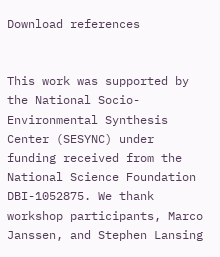Download references


This work was supported by the National Socio-Environmental Synthesis Center (SESYNC) under funding received from the National Science Foundation DBI-1052875. We thank workshop participants, Marco Janssen, and Stephen Lansing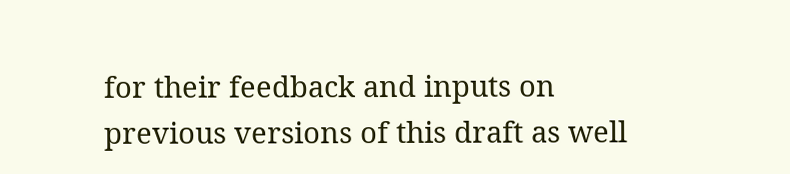for their feedback and inputs on previous versions of this draft as well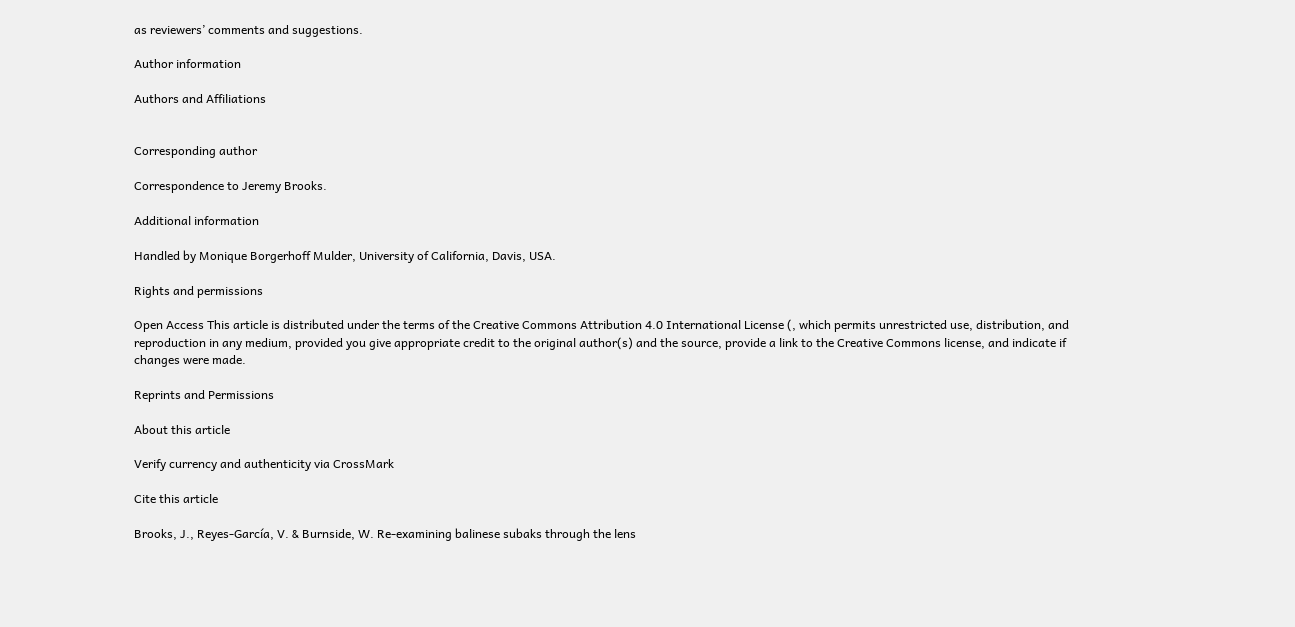as reviewers’ comments and suggestions.

Author information

Authors and Affiliations


Corresponding author

Correspondence to Jeremy Brooks.

Additional information

Handled by Monique Borgerhoff Mulder, University of California, Davis, USA.

Rights and permissions

Open Access This article is distributed under the terms of the Creative Commons Attribution 4.0 International License (, which permits unrestricted use, distribution, and reproduction in any medium, provided you give appropriate credit to the original author(s) and the source, provide a link to the Creative Commons license, and indicate if changes were made.

Reprints and Permissions

About this article

Verify currency and authenticity via CrossMark

Cite this article

Brooks, J., Reyes-García, V. & Burnside, W. Re-examining balinese subaks through the lens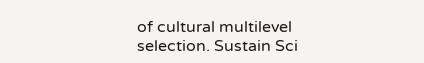of cultural multilevel selection. Sustain Sci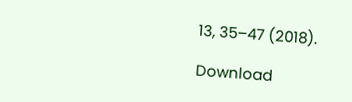13, 35–47 (2018).

Download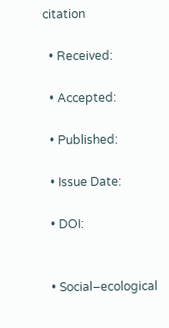citation

  • Received:

  • Accepted:

  • Published:

  • Issue Date:

  • DOI:


  • Social–ecological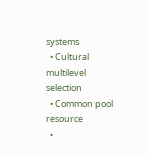systems
  • Cultural multilevel selection
  • Common pool resource
  •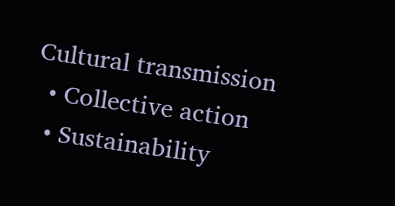Cultural transmission
  • Collective action
  • Sustainability